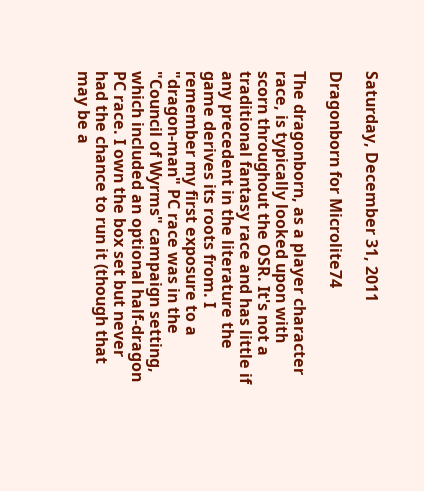Saturday, December 31, 2011

Dragonborn for Microlite74

The dragonborn, as a player character race, is typically looked upon with scorn throughout the OSR. It's not a traditional fantasy race and has little if any precedent in the literature the game derives its roots from. I remember my first exposure to a "dragon-man" PC race was in the "Council of Wyrms" campaign setting, which included an optional half-dragon PC race. I own the box set but never had the chance to run it (though that may be a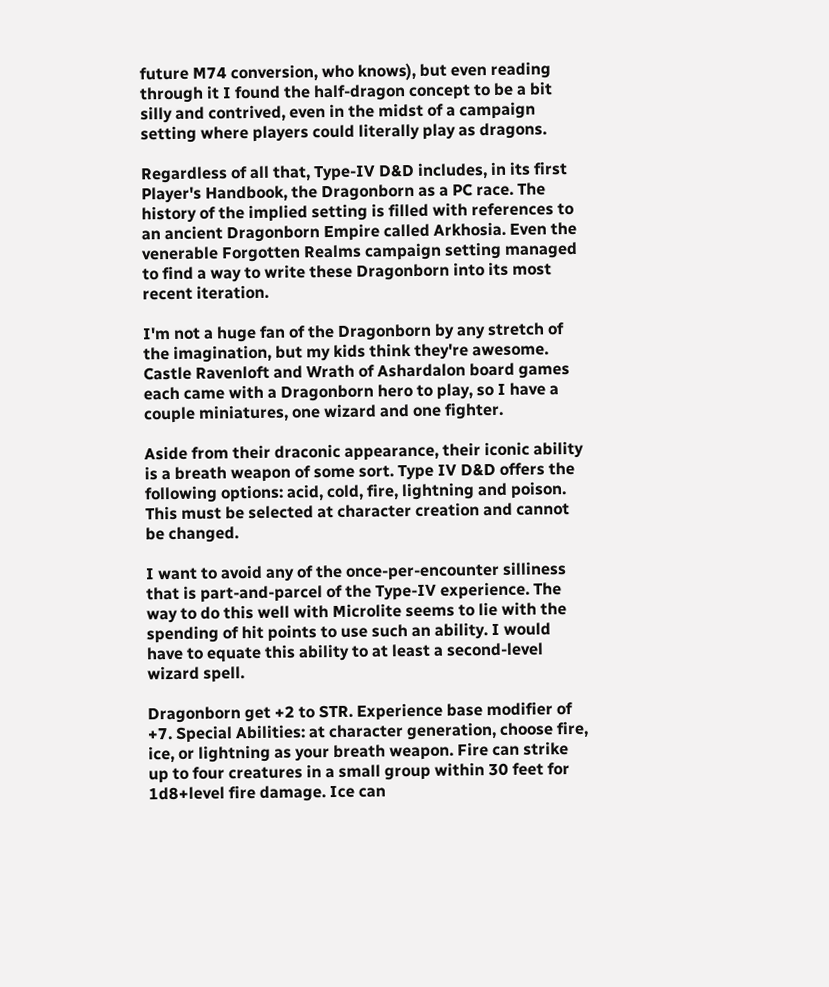future M74 conversion, who knows), but even reading through it I found the half-dragon concept to be a bit silly and contrived, even in the midst of a campaign setting where players could literally play as dragons.

Regardless of all that, Type-IV D&D includes, in its first Player's Handbook, the Dragonborn as a PC race. The history of the implied setting is filled with references to an ancient Dragonborn Empire called Arkhosia. Even the venerable Forgotten Realms campaign setting managed to find a way to write these Dragonborn into its most recent iteration.

I'm not a huge fan of the Dragonborn by any stretch of the imagination, but my kids think they're awesome. Castle Ravenloft and Wrath of Ashardalon board games each came with a Dragonborn hero to play, so I have a couple miniatures, one wizard and one fighter.

Aside from their draconic appearance, their iconic ability is a breath weapon of some sort. Type IV D&D offers the following options: acid, cold, fire, lightning and poison. This must be selected at character creation and cannot be changed.

I want to avoid any of the once-per-encounter silliness that is part-and-parcel of the Type-IV experience. The way to do this well with Microlite seems to lie with the spending of hit points to use such an ability. I would have to equate this ability to at least a second-level wizard spell.

Dragonborn get +2 to STR. Experience base modifier of +7. Special Abilities: at character generation, choose fire, ice, or lightning as your breath weapon. Fire can strike up to four creatures in a small group within 30 feet for 1d8+level fire damage. Ice can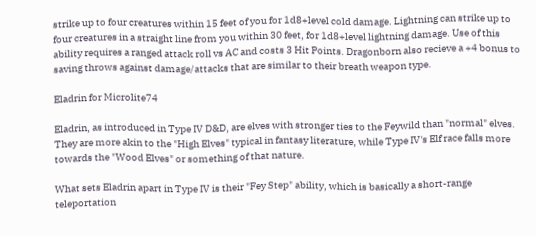strike up to four creatures within 15 feet of you for 1d8+level cold damage. Lightning can strike up to four creatures in a straight line from you within 30 feet, for 1d8+level lightning damage. Use of this ability requires a ranged attack roll vs AC and costs 3 Hit Points. Dragonborn also recieve a +4 bonus to saving throws against damage/attacks that are similar to their breath weapon type.

Eladrin for Microlite74

Eladrin, as introduced in Type IV D&D, are elves with stronger ties to the Feywild than "normal" elves. They are more akin to the "High Elves" typical in fantasy literature, while Type IV's Elf race falls more towards the "Wood Elves" or something of that nature.

What sets Eladrin apart in Type IV is their "Fey Step" ability, which is basically a short-range teleportation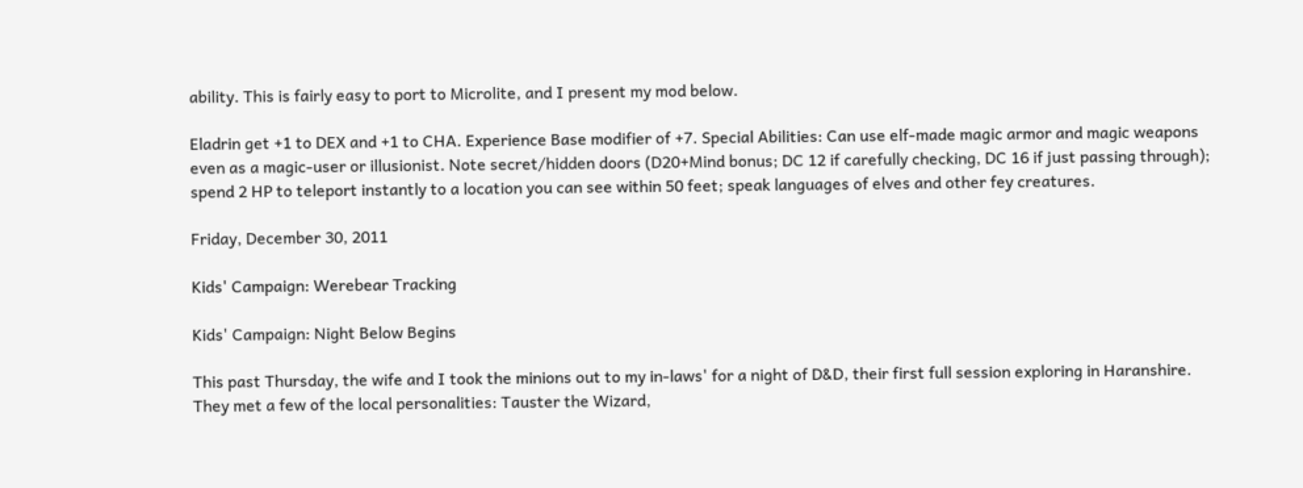ability. This is fairly easy to port to Microlite, and I present my mod below.

Eladrin get +1 to DEX and +1 to CHA. Experience Base modifier of +7. Special Abilities: Can use elf-made magic armor and magic weapons even as a magic-user or illusionist. Note secret/hidden doors (D20+Mind bonus; DC 12 if carefully checking, DC 16 if just passing through); spend 2 HP to teleport instantly to a location you can see within 50 feet; speak languages of elves and other fey creatures.

Friday, December 30, 2011

Kids' Campaign: Werebear Tracking

Kids' Campaign: Night Below Begins

This past Thursday, the wife and I took the minions out to my in-laws' for a night of D&D, their first full session exploring in Haranshire. They met a few of the local personalities: Tauster the Wizard,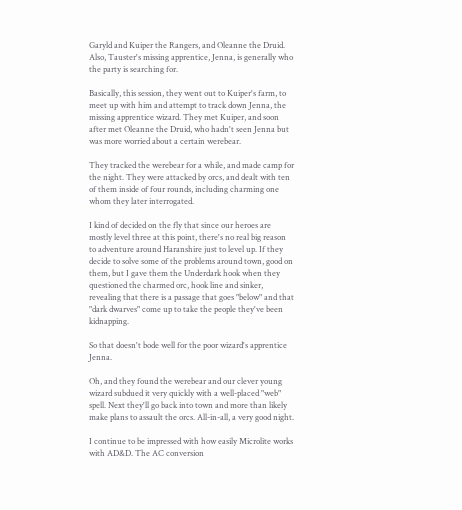Garyld and Kuiper the Rangers, and Oleanne the Druid. Also, Tauster's missing apprentice, Jenna, is generally who the party is searching for.

Basically, this session, they went out to Kuiper's farm, to meet up with him and attempt to track down Jenna, the missing apprentice wizard. They met Kuiper, and soon after met Oleanne the Druid, who hadn't seen Jenna but was more worried about a certain werebear.

They tracked the werebear for a while, and made camp for the night. They were attacked by orcs, and dealt with ten of them inside of four rounds, including charming one whom they later interrogated.

I kind of decided on the fly that since our heroes are mostly level three at this point, there's no real big reason to adventure around Haranshire just to level up. If they decide to solve some of the problems around town, good on them, but I gave them the Underdark hook when they questioned the charmed orc, hook line and sinker, revealing that there is a passage that goes "below" and that "dark dwarves" come up to take the people they've been kidnapping.

So that doesn't bode well for the poor wizard's apprentice Jenna.

Oh, and they found the werebear and our clever young wizard subdued it very quickly with a well-placed "web" spell. Next they'll go back into town and more than likely make plans to assault the orcs. All-in-all, a very good night.

I continue to be impressed with how easily Microlite works with AD&D. The AC conversion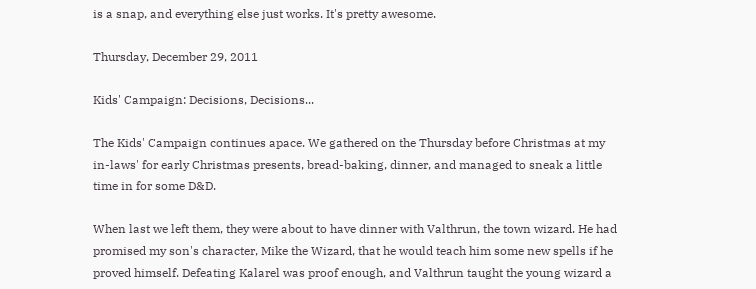is a snap, and everything else just works. It's pretty awesome.

Thursday, December 29, 2011

Kids' Campaign: Decisions, Decisions...

The Kids' Campaign continues apace. We gathered on the Thursday before Christmas at my in-laws' for early Christmas presents, bread-baking, dinner, and managed to sneak a little time in for some D&D.

When last we left them, they were about to have dinner with Valthrun, the town wizard. He had promised my son's character, Mike the Wizard, that he would teach him some new spells if he proved himself. Defeating Kalarel was proof enough, and Valthrun taught the young wizard a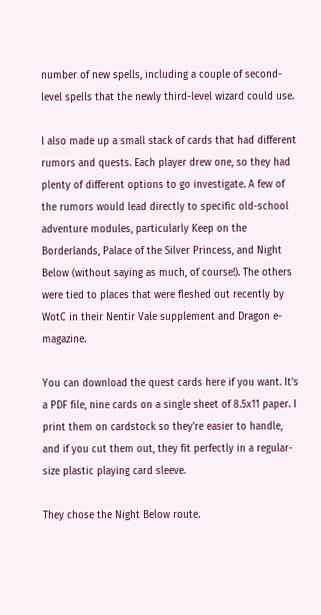number of new spells, including a couple of second-level spells that the newly third-level wizard could use.

I also made up a small stack of cards that had different rumors and quests. Each player drew one, so they had plenty of different options to go investigate. A few of the rumors would lead directly to specific old-school adventure modules, particularly Keep on the Borderlands, Palace of the Silver Princess, and Night Below (without saying as much, of course!). The others were tied to places that were fleshed out recently by WotC in their Nentir Vale supplement and Dragon e-magazine.

You can download the quest cards here if you want. It's a PDF file, nine cards on a single sheet of 8.5x11 paper. I print them on cardstock so they're easier to handle, and if you cut them out, they fit perfectly in a regular-size plastic playing card sleeve.

They chose the Night Below route.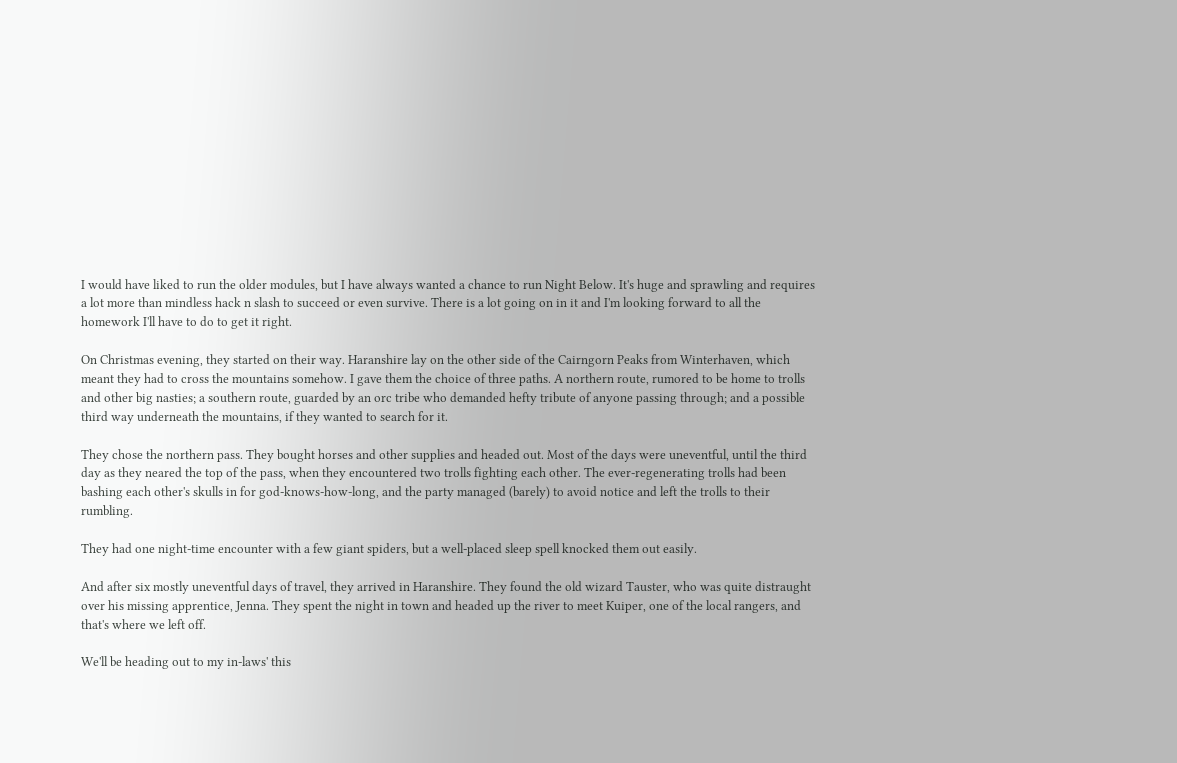I would have liked to run the older modules, but I have always wanted a chance to run Night Below. It's huge and sprawling and requires a lot more than mindless hack n slash to succeed or even survive. There is a lot going on in it and I'm looking forward to all the homework I'll have to do to get it right.

On Christmas evening, they started on their way. Haranshire lay on the other side of the Cairngorn Peaks from Winterhaven, which meant they had to cross the mountains somehow. I gave them the choice of three paths. A northern route, rumored to be home to trolls and other big nasties; a southern route, guarded by an orc tribe who demanded hefty tribute of anyone passing through; and a possible third way underneath the mountains, if they wanted to search for it.

They chose the northern pass. They bought horses and other supplies and headed out. Most of the days were uneventful, until the third day as they neared the top of the pass, when they encountered two trolls fighting each other. The ever-regenerating trolls had been bashing each other's skulls in for god-knows-how-long, and the party managed (barely) to avoid notice and left the trolls to their rumbling.

They had one night-time encounter with a few giant spiders, but a well-placed sleep spell knocked them out easily.

And after six mostly uneventful days of travel, they arrived in Haranshire. They found the old wizard Tauster, who was quite distraught over his missing apprentice, Jenna. They spent the night in town and headed up the river to meet Kuiper, one of the local rangers, and that's where we left off.

We'll be heading out to my in-laws' this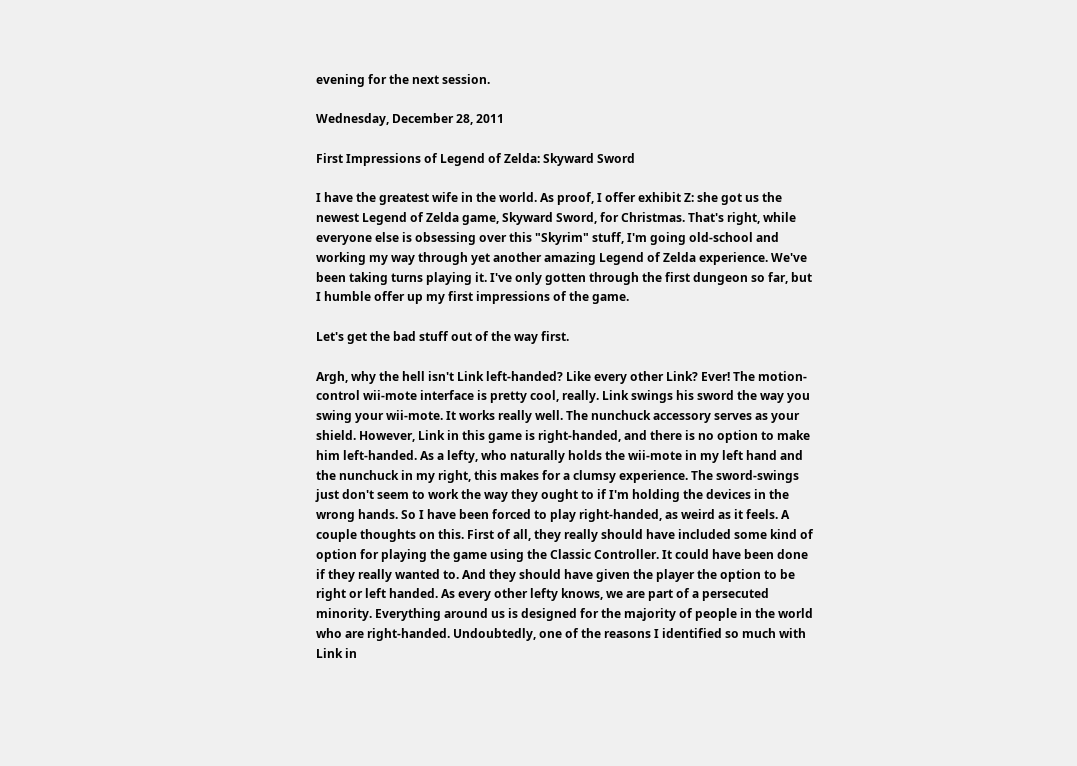evening for the next session.

Wednesday, December 28, 2011

First Impressions of Legend of Zelda: Skyward Sword

I have the greatest wife in the world. As proof, I offer exhibit Z: she got us the newest Legend of Zelda game, Skyward Sword, for Christmas. That's right, while everyone else is obsessing over this "Skyrim" stuff, I'm going old-school and working my way through yet another amazing Legend of Zelda experience. We've been taking turns playing it. I've only gotten through the first dungeon so far, but I humble offer up my first impressions of the game.

Let's get the bad stuff out of the way first.

Argh, why the hell isn't Link left-handed? Like every other Link? Ever! The motion-control wii-mote interface is pretty cool, really. Link swings his sword the way you swing your wii-mote. It works really well. The nunchuck accessory serves as your shield. However, Link in this game is right-handed, and there is no option to make him left-handed. As a lefty, who naturally holds the wii-mote in my left hand and the nunchuck in my right, this makes for a clumsy experience. The sword-swings just don't seem to work the way they ought to if I'm holding the devices in the wrong hands. So I have been forced to play right-handed, as weird as it feels. A couple thoughts on this. First of all, they really should have included some kind of option for playing the game using the Classic Controller. It could have been done if they really wanted to. And they should have given the player the option to be right or left handed. As every other lefty knows, we are part of a persecuted minority. Everything around us is designed for the majority of people in the world who are right-handed. Undoubtedly, one of the reasons I identified so much with Link in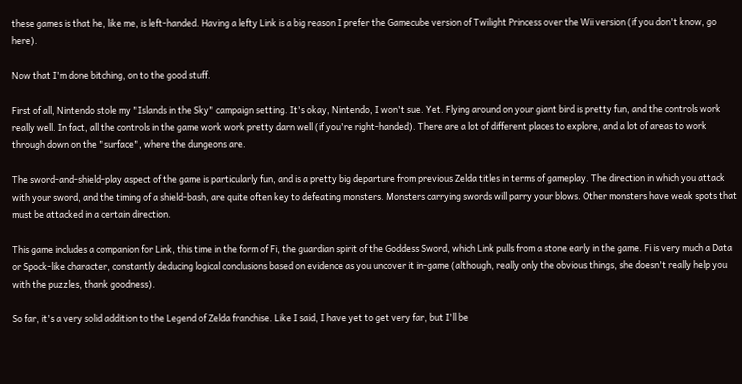these games is that he, like me, is left-handed. Having a lefty Link is a big reason I prefer the Gamecube version of Twilight Princess over the Wii version (if you don't know, go here).

Now that I'm done bitching, on to the good stuff.

First of all, Nintendo stole my "Islands in the Sky" campaign setting. It's okay, Nintendo, I won't sue. Yet. Flying around on your giant bird is pretty fun, and the controls work really well. In fact, all the controls in the game work work pretty darn well (if you're right-handed). There are a lot of different places to explore, and a lot of areas to work through down on the "surface", where the dungeons are.

The sword-and-shield-play aspect of the game is particularly fun, and is a pretty big departure from previous Zelda titles in terms of gameplay. The direction in which you attack with your sword, and the timing of a shield-bash, are quite often key to defeating monsters. Monsters carrying swords will parry your blows. Other monsters have weak spots that must be attacked in a certain direction.

This game includes a companion for Link, this time in the form of Fi, the guardian spirit of the Goddess Sword, which Link pulls from a stone early in the game. Fi is very much a Data or Spock-like character, constantly deducing logical conclusions based on evidence as you uncover it in-game (although, really only the obvious things, she doesn't really help you with the puzzles, thank goodness).

So far, it's a very solid addition to the Legend of Zelda franchise. Like I said, I have yet to get very far, but I'll be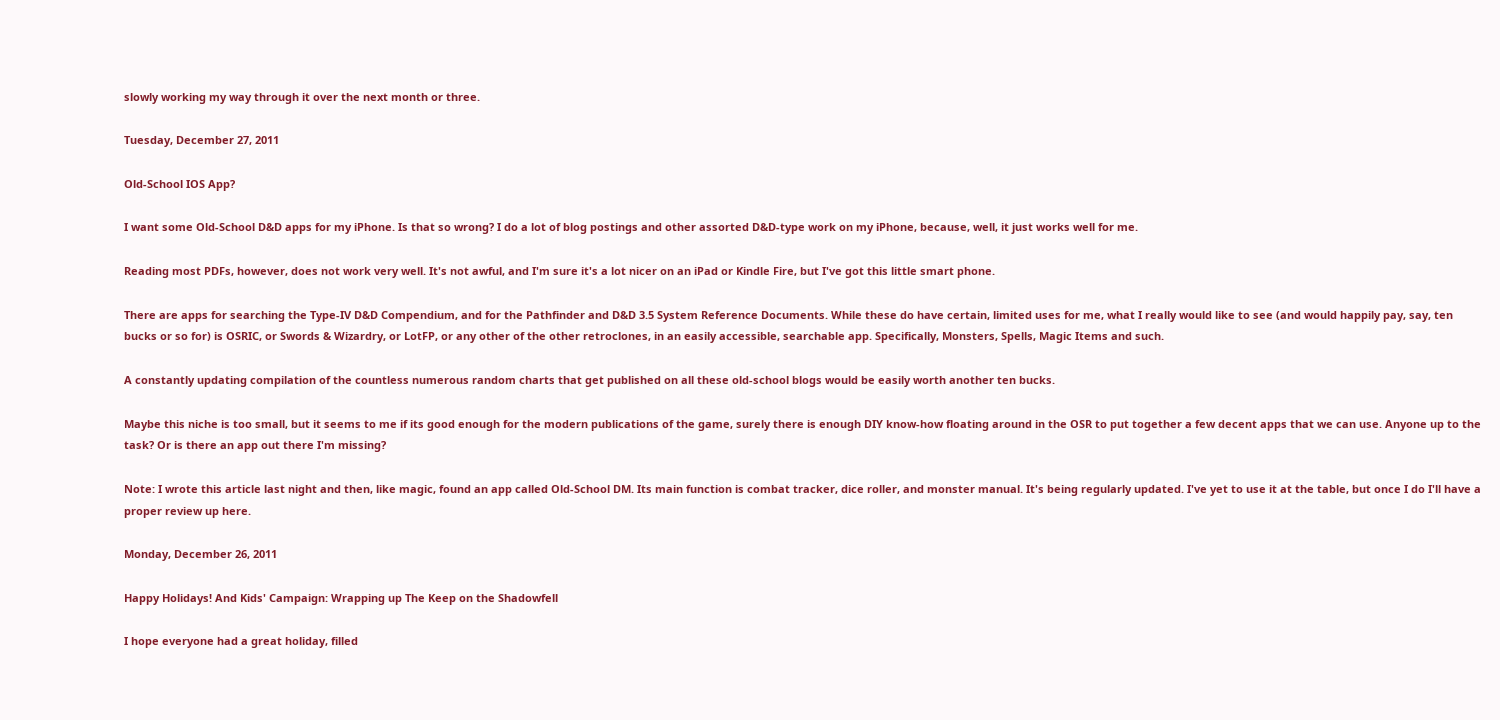slowly working my way through it over the next month or three.

Tuesday, December 27, 2011

Old-School IOS App?

I want some Old-School D&D apps for my iPhone. Is that so wrong? I do a lot of blog postings and other assorted D&D-type work on my iPhone, because, well, it just works well for me.

Reading most PDFs, however, does not work very well. It's not awful, and I'm sure it's a lot nicer on an iPad or Kindle Fire, but I've got this little smart phone.

There are apps for searching the Type-IV D&D Compendium, and for the Pathfinder and D&D 3.5 System Reference Documents. While these do have certain, limited uses for me, what I really would like to see (and would happily pay, say, ten bucks or so for) is OSRIC, or Swords & Wizardry, or LotFP, or any other of the other retroclones, in an easily accessible, searchable app. Specifically, Monsters, Spells, Magic Items and such.

A constantly updating compilation of the countless numerous random charts that get published on all these old-school blogs would be easily worth another ten bucks.

Maybe this niche is too small, but it seems to me if its good enough for the modern publications of the game, surely there is enough DIY know-how floating around in the OSR to put together a few decent apps that we can use. Anyone up to the task? Or is there an app out there I'm missing?

Note: I wrote this article last night and then, like magic, found an app called Old-School DM. Its main function is combat tracker, dice roller, and monster manual. It's being regularly updated. I've yet to use it at the table, but once I do I'll have a proper review up here.

Monday, December 26, 2011

Happy Holidays! And Kids' Campaign: Wrapping up The Keep on the Shadowfell

I hope everyone had a great holiday, filled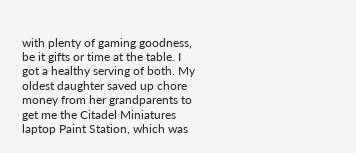with plenty of gaming goodness, be it gifts or time at the table. I got a healthy serving of both. My oldest daughter saved up chore money from her grandparents to get me the Citadel Miniatures laptop Paint Station, which was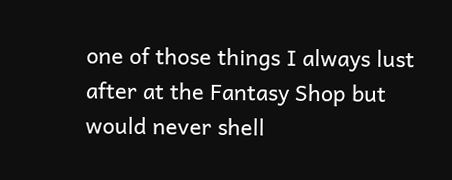one of those things I always lust after at the Fantasy Shop but would never shell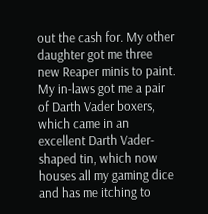out the cash for. My other daughter got me three new Reaper minis to paint. My in-laws got me a pair of Darth Vader boxers, which came in an excellent Darth Vader-shaped tin, which now houses all my gaming dice and has me itching to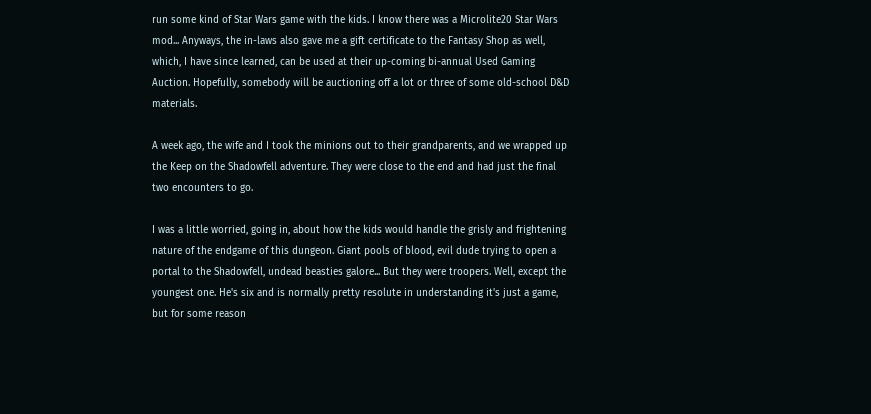run some kind of Star Wars game with the kids. I know there was a Microlite20 Star Wars mod... Anyways, the in-laws also gave me a gift certificate to the Fantasy Shop as well, which, I have since learned, can be used at their up-coming bi-annual Used Gaming Auction. Hopefully, somebody will be auctioning off a lot or three of some old-school D&D materials.

A week ago, the wife and I took the minions out to their grandparents, and we wrapped up the Keep on the Shadowfell adventure. They were close to the end and had just the final two encounters to go.

I was a little worried, going in, about how the kids would handle the grisly and frightening nature of the endgame of this dungeon. Giant pools of blood, evil dude trying to open a portal to the Shadowfell, undead beasties galore... But they were troopers. Well, except the youngest one. He's six and is normally pretty resolute in understanding it's just a game, but for some reason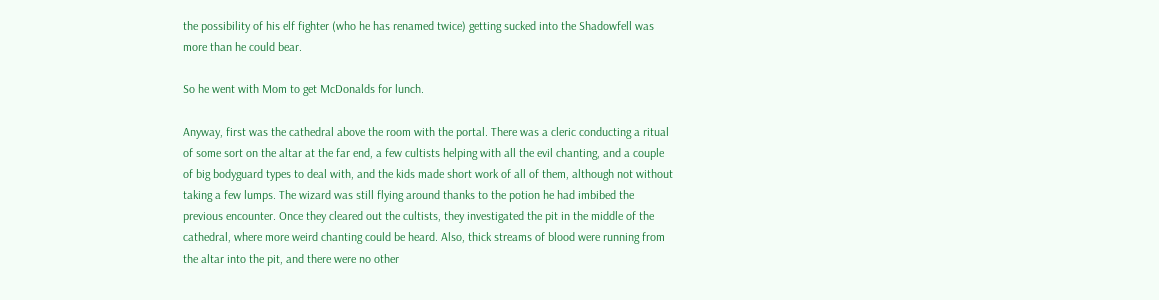the possibility of his elf fighter (who he has renamed twice) getting sucked into the Shadowfell was more than he could bear.

So he went with Mom to get McDonalds for lunch.

Anyway, first was the cathedral above the room with the portal. There was a cleric conducting a ritual of some sort on the altar at the far end, a few cultists helping with all the evil chanting, and a couple of big bodyguard types to deal with, and the kids made short work of all of them, although not without taking a few lumps. The wizard was still flying around thanks to the potion he had imbibed the previous encounter. Once they cleared out the cultists, they investigated the pit in the middle of the cathedral, where more weird chanting could be heard. Also, thick streams of blood were running from the altar into the pit, and there were no other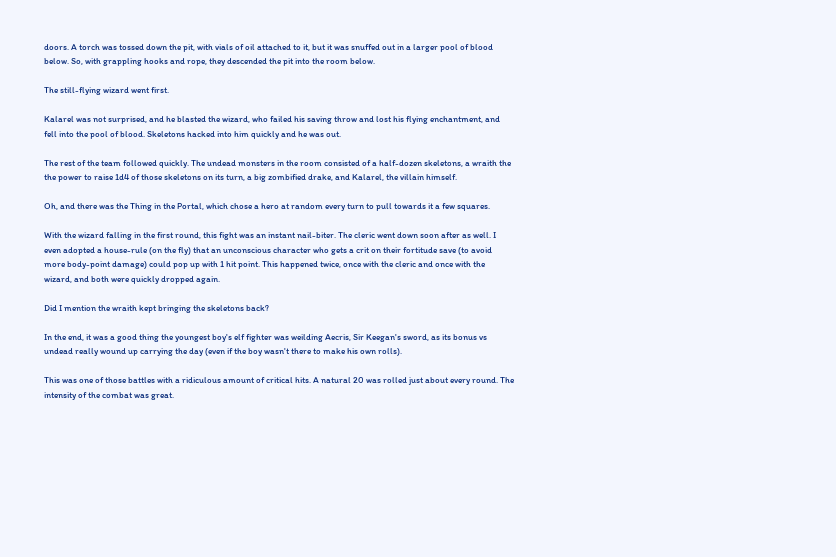doors. A torch was tossed down the pit, with vials of oil attached to it, but it was snuffed out in a larger pool of blood below. So, with grappling hooks and rope, they descended the pit into the room below.

The still-flying wizard went first.

Kalarel was not surprised, and he blasted the wizard, who failed his saving throw and lost his flying enchantment, and fell into the pool of blood. Skeletons hacked into him quickly and he was out.

The rest of the team followed quickly. The undead monsters in the room consisted of a half-dozen skeletons, a wraith the the power to raise 1d4 of those skeletons on its turn, a big zombified drake, and Kalarel, the villain himself.

Oh, and there was the Thing in the Portal, which chose a hero at random every turn to pull towards it a few squares.

With the wizard falling in the first round, this fight was an instant nail-biter. The cleric went down soon after as well. I even adopted a house-rule (on the fly) that an unconscious character who gets a crit on their fortitude save (to avoid more body-point damage) could pop up with 1 hit point. This happened twice, once with the cleric and once with the wizard, and both were quickly dropped again.

Did I mention the wraith kept bringing the skeletons back?

In the end, it was a good thing the youngest boy's elf fighter was weilding Aecris, Sir Keegan's sword, as its bonus vs undead really wound up carrying the day (even if the boy wasn't there to make his own rolls).

This was one of those battles with a ridiculous amount of critical hits. A natural 20 was rolled just about every round. The intensity of the combat was great.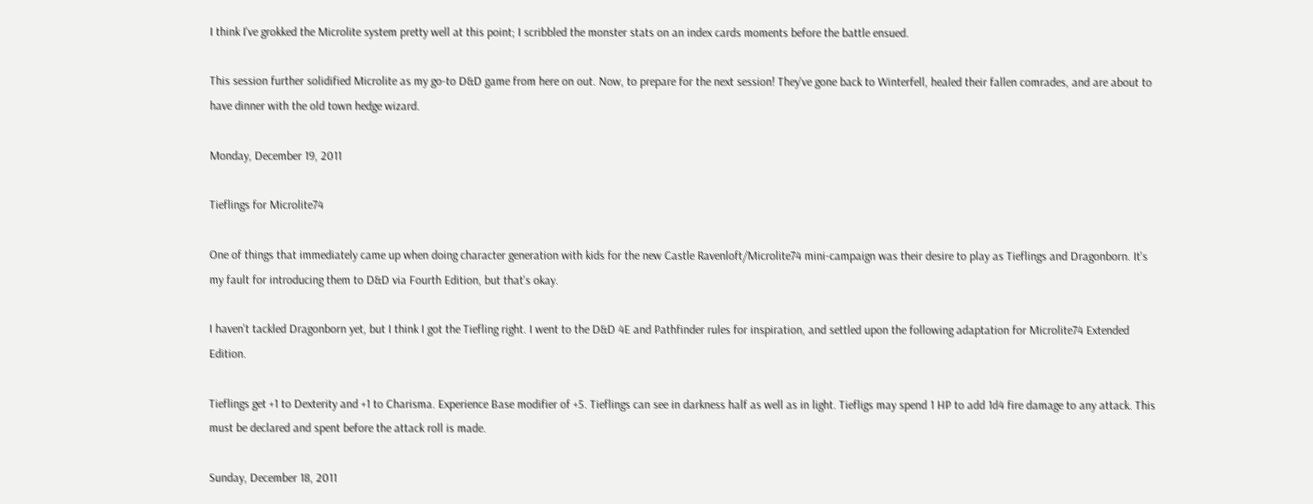I think I've grokked the Microlite system pretty well at this point; I scribbled the monster stats on an index cards moments before the battle ensued.

This session further solidified Microlite as my go-to D&D game from here on out. Now, to prepare for the next session! They've gone back to Winterfell, healed their fallen comrades, and are about to have dinner with the old town hedge wizard.

Monday, December 19, 2011

Tieflings for Microlite74

One of things that immediately came up when doing character generation with kids for the new Castle Ravenloft/Microlite74 mini-campaign was their desire to play as Tieflings and Dragonborn. It's my fault for introducing them to D&D via Fourth Edition, but that's okay.

I haven't tackled Dragonborn yet, but I think I got the Tiefling right. I went to the D&D 4E and Pathfinder rules for inspiration, and settled upon the following adaptation for Microlite74 Extended Edition.

Tieflings get +1 to Dexterity and +1 to Charisma. Experience Base modifier of +5. Tieflings can see in darkness half as well as in light. Tiefligs may spend 1 HP to add 1d4 fire damage to any attack. This must be declared and spent before the attack roll is made.

Sunday, December 18, 2011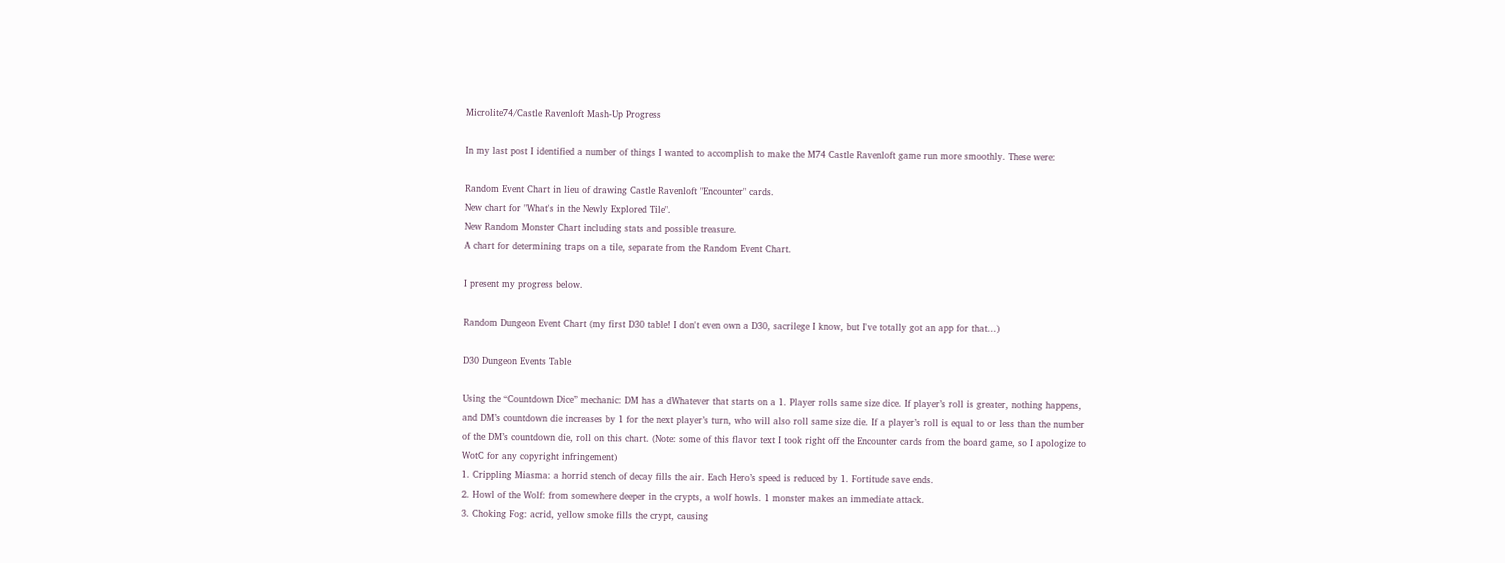Microlite74/Castle Ravenloft Mash-Up Progress

In my last post I identified a number of things I wanted to accomplish to make the M74 Castle Ravenloft game run more smoothly. These were:

Random Event Chart in lieu of drawing Castle Ravenloft "Encounter" cards.
New chart for "What's in the Newly Explored Tile".
New Random Monster Chart including stats and possible treasure.
A chart for determining traps on a tile, separate from the Random Event Chart.

I present my progress below.

Random Dungeon Event Chart (my first D30 table! I don't even own a D30, sacrilege I know, but I've totally got an app for that...)

D30 Dungeon Events Table

Using the “Countdown Dice” mechanic: DM has a dWhatever that starts on a 1. Player rolls same size dice. If player’s roll is greater, nothing happens, and DM’s countdown die increases by 1 for the next player’s turn, who will also roll same size die. If a player’s roll is equal to or less than the number of the DM’s countdown die, roll on this chart. (Note: some of this flavor text I took right off the Encounter cards from the board game, so I apologize to WotC for any copyright infringement)
1. Crippling Miasma: a horrid stench of decay fills the air. Each Hero’s speed is reduced by 1. Fortitude save ends.
2. Howl of the Wolf: from somewhere deeper in the crypts, a wolf howls. 1 monster makes an immediate attack.
3. Choking Fog: acrid, yellow smoke fills the crypt, causing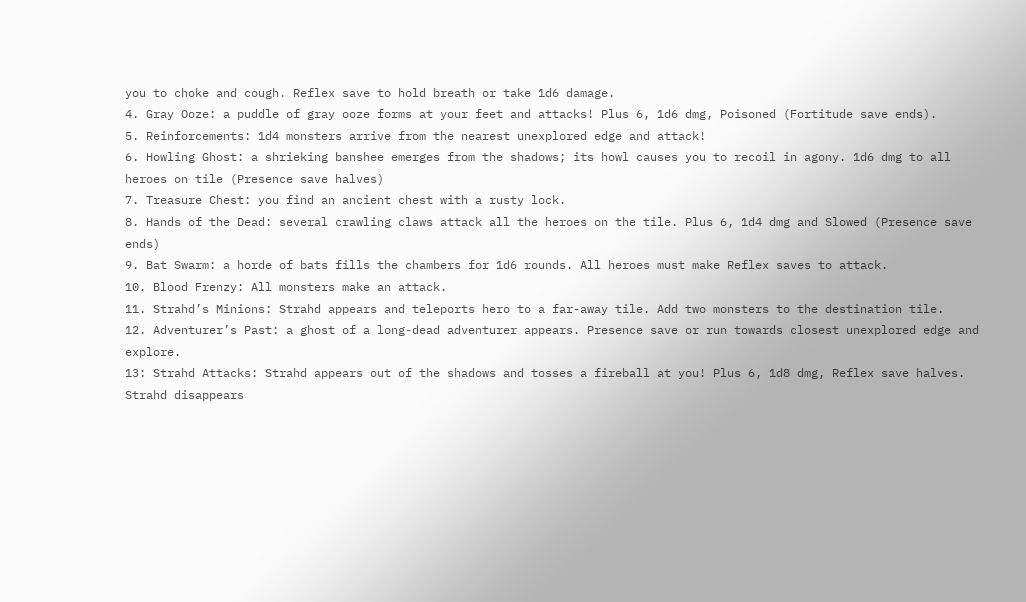you to choke and cough. Reflex save to hold breath or take 1d6 damage.
4. Gray Ooze: a puddle of gray ooze forms at your feet and attacks! Plus 6, 1d6 dmg, Poisoned (Fortitude save ends).
5. Reinforcements: 1d4 monsters arrive from the nearest unexplored edge and attack!
6. Howling Ghost: a shrieking banshee emerges from the shadows; its howl causes you to recoil in agony. 1d6 dmg to all heroes on tile (Presence save halves)
7. Treasure Chest: you find an ancient chest with a rusty lock.
8. Hands of the Dead: several crawling claws attack all the heroes on the tile. Plus 6, 1d4 dmg and Slowed (Presence save ends)
9. Bat Swarm: a horde of bats fills the chambers for 1d6 rounds. All heroes must make Reflex saves to attack.
10. Blood Frenzy: All monsters make an attack.
11. Strahd’s Minions: Strahd appears and teleports hero to a far-away tile. Add two monsters to the destination tile.
12. Adventurer’s Past: a ghost of a long-dead adventurer appears. Presence save or run towards closest unexplored edge and explore.
13: Strahd Attacks: Strahd appears out of the shadows and tosses a fireball at you! Plus 6, 1d8 dmg, Reflex save halves. Strahd disappears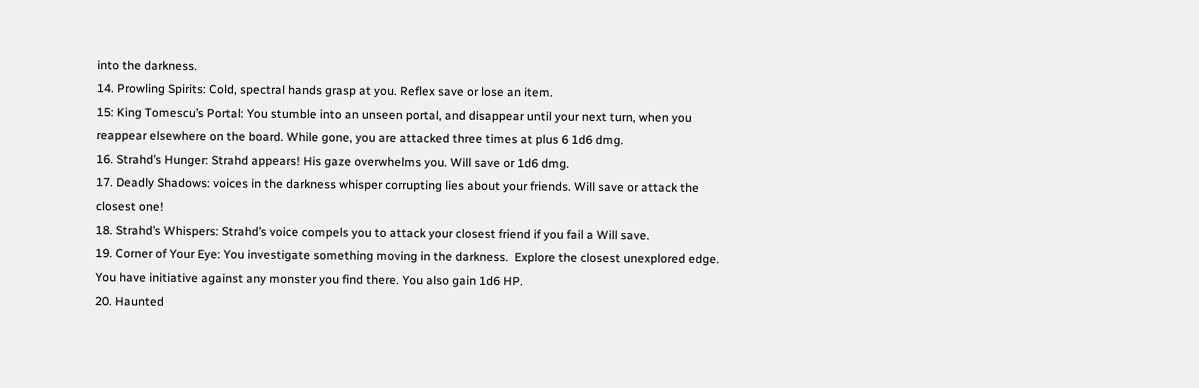into the darkness.
14. Prowling Spirits: Cold, spectral hands grasp at you. Reflex save or lose an item.
15: King Tomescu’s Portal: You stumble into an unseen portal, and disappear until your next turn, when you reappear elsewhere on the board. While gone, you are attacked three times at plus 6 1d6 dmg.
16. Strahd’s Hunger: Strahd appears! His gaze overwhelms you. Will save or 1d6 dmg.
17. Deadly Shadows: voices in the darkness whisper corrupting lies about your friends. Will save or attack the closest one!
18. Strahd’s Whispers: Strahd’s voice compels you to attack your closest friend if you fail a Will save.
19. Corner of Your Eye: You investigate something moving in the darkness.  Explore the closest unexplored edge. You have initiative against any monster you find there. You also gain 1d6 HP.
20. Haunted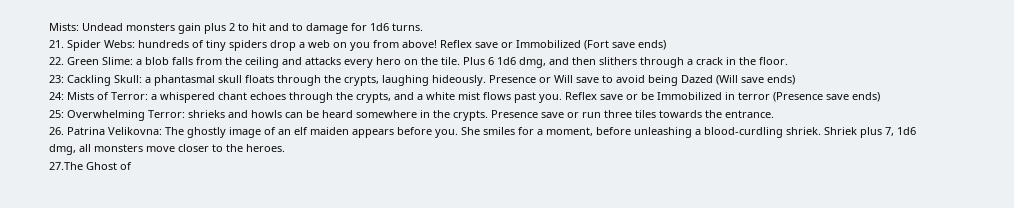Mists: Undead monsters gain plus 2 to hit and to damage for 1d6 turns.
21. Spider Webs: hundreds of tiny spiders drop a web on you from above! Reflex save or Immobilized (Fort save ends)
22. Green Slime: a blob falls from the ceiling and attacks every hero on the tile. Plus 6 1d6 dmg, and then slithers through a crack in the floor.
23: Cackling Skull: a phantasmal skull floats through the crypts, laughing hideously. Presence or Will save to avoid being Dazed (Will save ends)
24: Mists of Terror: a whispered chant echoes through the crypts, and a white mist flows past you. Reflex save or be Immobilized in terror (Presence save ends)
25: Overwhelming Terror: shrieks and howls can be heard somewhere in the crypts. Presence save or run three tiles towards the entrance.
26. Patrina Velikovna: The ghostly image of an elf maiden appears before you. She smiles for a moment, before unleashing a blood-curdling shriek. Shriek plus 7, 1d6 dmg, all monsters move closer to the heroes.
27.The Ghost of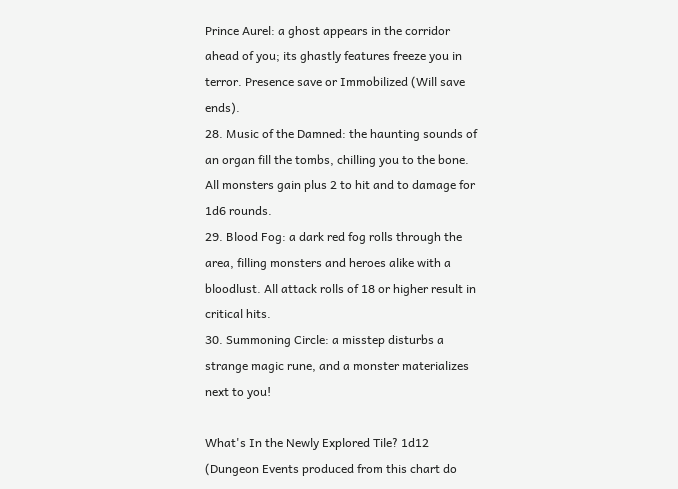Prince Aurel: a ghost appears in the corridor ahead of you; its ghastly features freeze you in terror. Presence save or Immobilized (Will save ends).
28. Music of the Damned: the haunting sounds of an organ fill the tombs, chilling you to the bone. All monsters gain plus 2 to hit and to damage for 1d6 rounds.
29. Blood Fog: a dark red fog rolls through the area, filling monsters and heroes alike with a bloodlust. All attack rolls of 18 or higher result in critical hits.
30. Summoning Circle: a misstep disturbs a strange magic rune, and a monster materializes next to you!

What's In the Newly Explored Tile? 1d12 (Dungeon Events produced from this chart do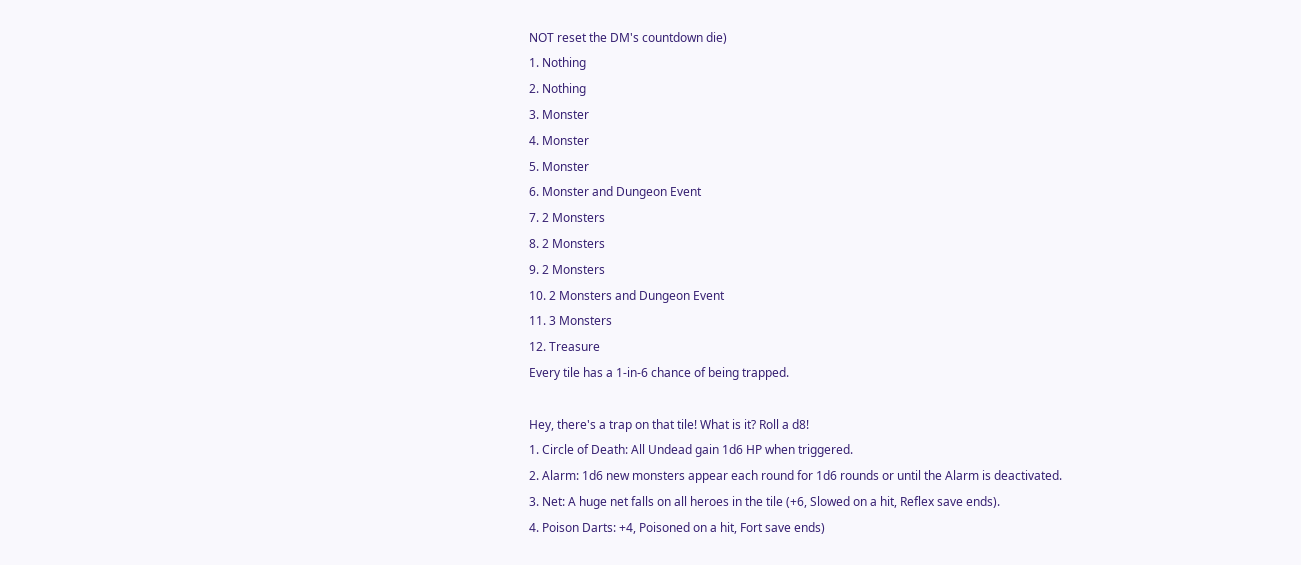NOT reset the DM's countdown die)
1. Nothing
2. Nothing
3. Monster
4. Monster
5. Monster
6. Monster and Dungeon Event
7. 2 Monsters
8. 2 Monsters
9. 2 Monsters
10. 2 Monsters and Dungeon Event
11. 3 Monsters
12. Treasure
Every tile has a 1-in-6 chance of being trapped.

Hey, there's a trap on that tile! What is it? Roll a d8!
1. Circle of Death: All Undead gain 1d6 HP when triggered.
2. Alarm: 1d6 new monsters appear each round for 1d6 rounds or until the Alarm is deactivated.
3. Net: A huge net falls on all heroes in the tile (+6, Slowed on a hit, Reflex save ends).
4. Poison Darts: +4, Poisoned on a hit, Fort save ends)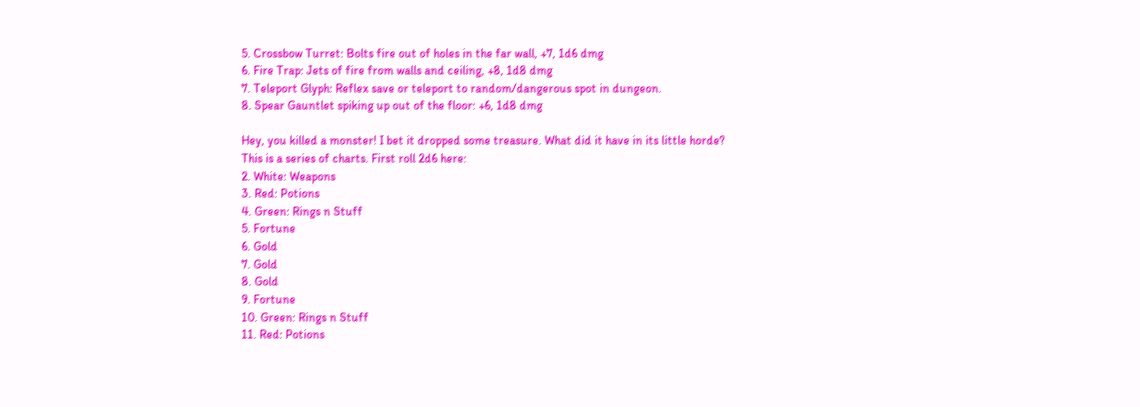5. Crossbow Turret: Bolts fire out of holes in the far wall, +7, 1d6 dmg
6. Fire Trap: Jets of fire from walls and ceiling, +8, 1d8 dmg
7. Teleport Glyph: Reflex save or teleport to random/dangerous spot in dungeon.
8. Spear Gauntlet spiking up out of the floor: +6, 1d8 dmg

Hey, you killed a monster! I bet it dropped some treasure. What did it have in its little horde?
This is a series of charts. First roll 2d6 here:
2. White: Weapons
3. Red: Potions
4. Green: Rings n Stuff
5. Fortune
6. Gold
7. Gold
8. Gold
9. Fortune
10. Green: Rings n Stuff
11. Red: Potions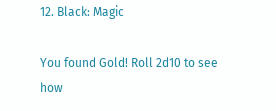12. Black: Magic

You found Gold! Roll 2d10 to see how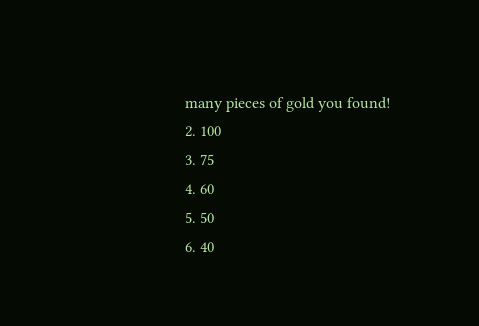many pieces of gold you found!
2. 100
3. 75
4. 60
5. 50
6. 40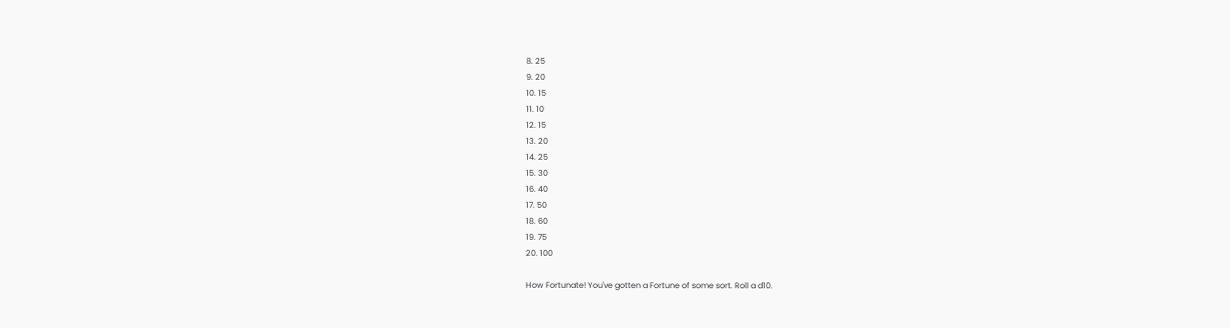8. 25
9. 20
10. 15
11. 10
12. 15
13. 20
14. 25
15. 30
16. 40
17. 50
18. 60
19. 75
20. 100

How Fortunate! You've gotten a Fortune of some sort. Roll a d10.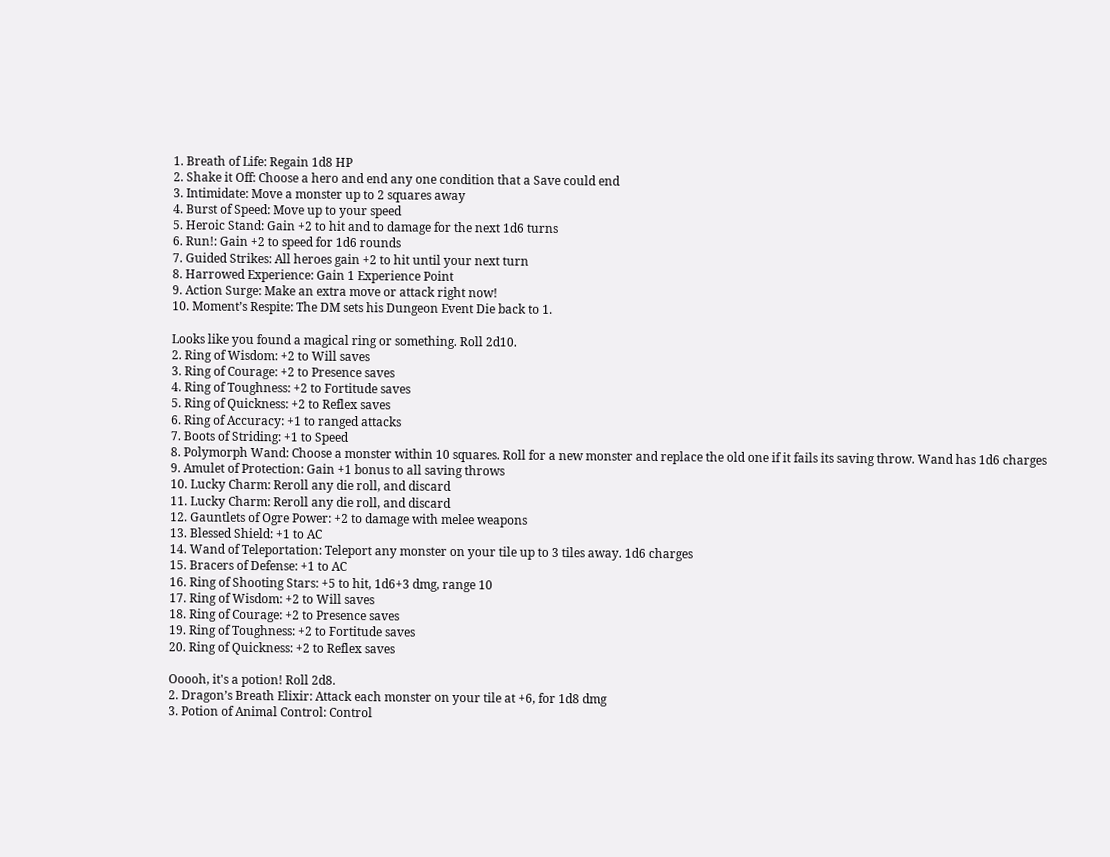1. Breath of Life: Regain 1d8 HP
2. Shake it Off: Choose a hero and end any one condition that a Save could end
3. Intimidate: Move a monster up to 2 squares away
4. Burst of Speed: Move up to your speed
5. Heroic Stand: Gain +2 to hit and to damage for the next 1d6 turns
6. Run!: Gain +2 to speed for 1d6 rounds
7. Guided Strikes: All heroes gain +2 to hit until your next turn
8. Harrowed Experience: Gain 1 Experience Point
9. Action Surge: Make an extra move or attack right now!
10. Moment’s Respite: The DM sets his Dungeon Event Die back to 1.

Looks like you found a magical ring or something. Roll 2d10.
2. Ring of Wisdom: +2 to Will saves
3. Ring of Courage: +2 to Presence saves
4. Ring of Toughness: +2 to Fortitude saves
5. Ring of Quickness: +2 to Reflex saves
6. Ring of Accuracy: +1 to ranged attacks
7. Boots of Striding: +1 to Speed
8. Polymorph Wand: Choose a monster within 10 squares. Roll for a new monster and replace the old one if it fails its saving throw. Wand has 1d6 charges
9. Amulet of Protection: Gain +1 bonus to all saving throws
10. Lucky Charm: Reroll any die roll, and discard
11. Lucky Charm: Reroll any die roll, and discard
12. Gauntlets of Ogre Power: +2 to damage with melee weapons
13. Blessed Shield: +1 to AC
14. Wand of Teleportation: Teleport any monster on your tile up to 3 tiles away. 1d6 charges
15. Bracers of Defense: +1 to AC
16. Ring of Shooting Stars: +5 to hit, 1d6+3 dmg, range 10
17. Ring of Wisdom: +2 to Will saves
18. Ring of Courage: +2 to Presence saves
19. Ring of Toughness: +2 to Fortitude saves
20. Ring of Quickness: +2 to Reflex saves

Ooooh, it's a potion! Roll 2d8.
2. Dragon’s Breath Elixir: Attack each monster on your tile at +6, for 1d8 dmg
3. Potion of Animal Control: Control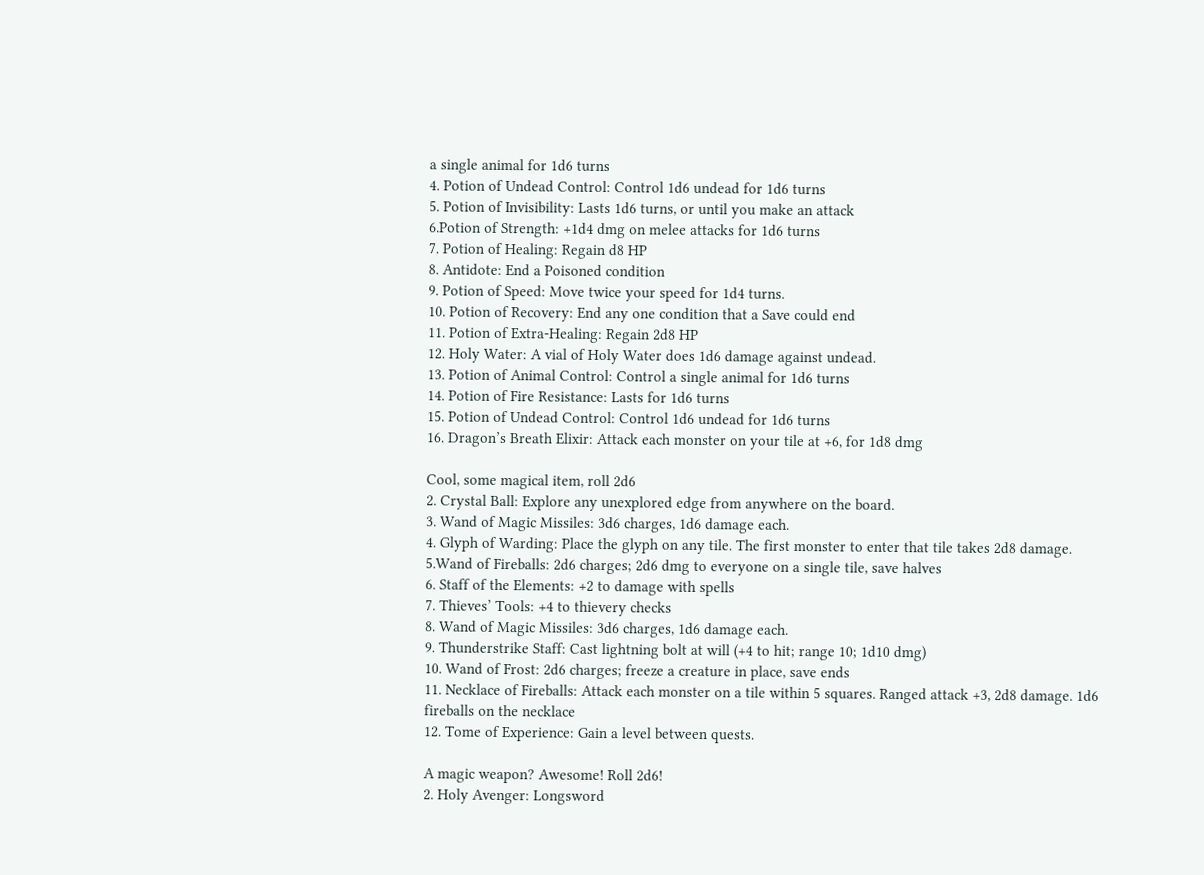a single animal for 1d6 turns
4. Potion of Undead Control: Control 1d6 undead for 1d6 turns
5. Potion of Invisibility: Lasts 1d6 turns, or until you make an attack
6.Potion of Strength: +1d4 dmg on melee attacks for 1d6 turns
7. Potion of Healing: Regain d8 HP
8. Antidote: End a Poisoned condition
9. Potion of Speed: Move twice your speed for 1d4 turns.
10. Potion of Recovery: End any one condition that a Save could end
11. Potion of Extra-Healing: Regain 2d8 HP
12. Holy Water: A vial of Holy Water does 1d6 damage against undead.
13. Potion of Animal Control: Control a single animal for 1d6 turns
14. Potion of Fire Resistance: Lasts for 1d6 turns
15. Potion of Undead Control: Control 1d6 undead for 1d6 turns
16. Dragon’s Breath Elixir: Attack each monster on your tile at +6, for 1d8 dmg

Cool, some magical item, roll 2d6
2. Crystal Ball: Explore any unexplored edge from anywhere on the board.
3. Wand of Magic Missiles: 3d6 charges, 1d6 damage each.
4. Glyph of Warding: Place the glyph on any tile. The first monster to enter that tile takes 2d8 damage.
5.Wand of Fireballs: 2d6 charges; 2d6 dmg to everyone on a single tile, save halves
6. Staff of the Elements: +2 to damage with spells
7. Thieves’ Tools: +4 to thievery checks
8. Wand of Magic Missiles: 3d6 charges, 1d6 damage each.
9. Thunderstrike Staff: Cast lightning bolt at will (+4 to hit; range 10; 1d10 dmg)
10. Wand of Frost: 2d6 charges; freeze a creature in place, save ends
11. Necklace of Fireballs: Attack each monster on a tile within 5 squares. Ranged attack +3, 2d8 damage. 1d6 fireballs on the necklace
12. Tome of Experience: Gain a level between quests.

A magic weapon? Awesome! Roll 2d6!
2. Holy Avenger: Longsword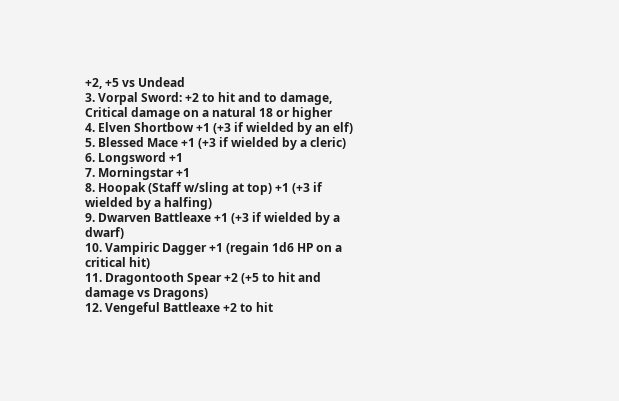+2, +5 vs Undead
3. Vorpal Sword: +2 to hit and to damage, Critical damage on a natural 18 or higher
4. Elven Shortbow +1 (+3 if wielded by an elf)
5. Blessed Mace +1 (+3 if wielded by a cleric)
6. Longsword +1
7. Morningstar +1
8. Hoopak (Staff w/sling at top) +1 (+3 if wielded by a halfing)
9. Dwarven Battleaxe +1 (+3 if wielded by a dwarf)
10. Vampiric Dagger +1 (regain 1d6 HP on a critical hit)
11. Dragontooth Spear +2 (+5 to hit and damage vs Dragons)
12. Vengeful Battleaxe +2 to hit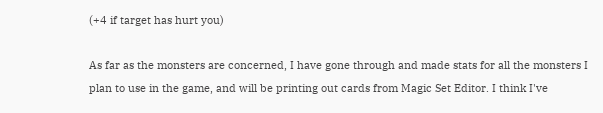(+4 if target has hurt you)

As far as the monsters are concerned, I have gone through and made stats for all the monsters I plan to use in the game, and will be printing out cards from Magic Set Editor. I think I've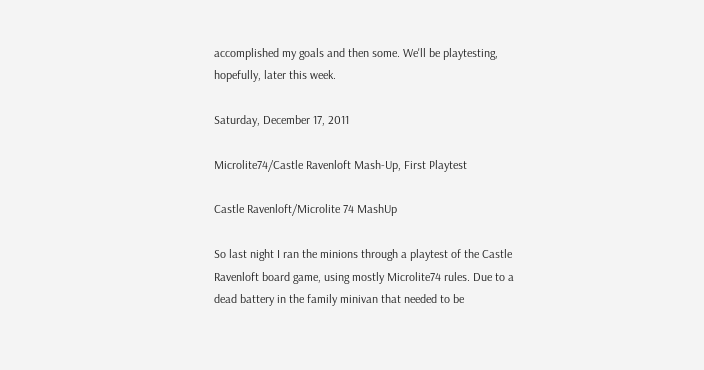accomplished my goals and then some. We'll be playtesting, hopefully, later this week.

Saturday, December 17, 2011

Microlite74/Castle Ravenloft Mash-Up, First Playtest

Castle Ravenloft/Microlite 74 MashUp

So last night I ran the minions through a playtest of the Castle Ravenloft board game, using mostly Microlite74 rules. Due to a dead battery in the family minivan that needed to be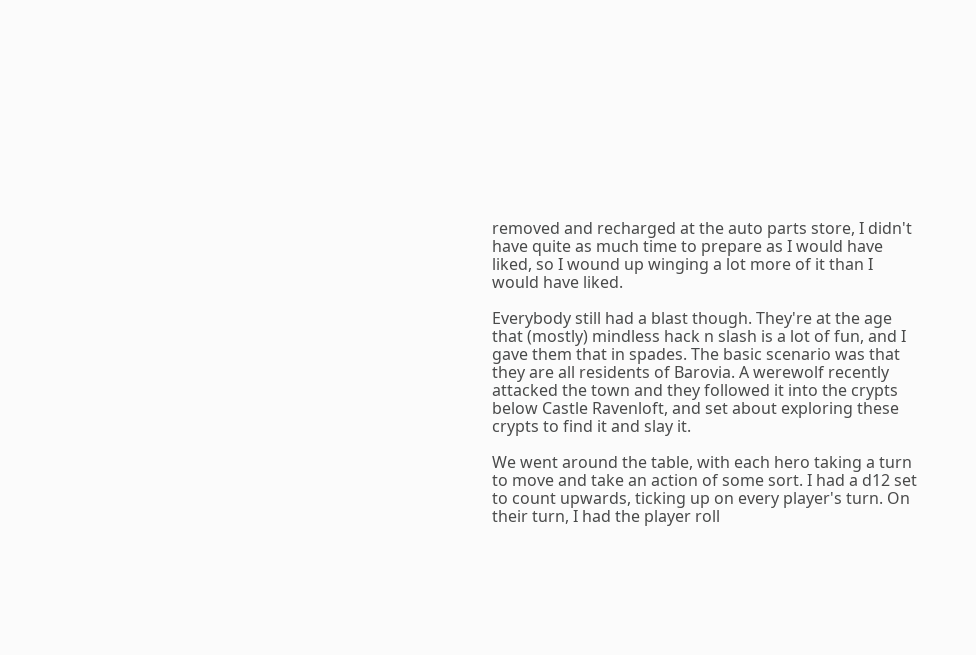removed and recharged at the auto parts store, I didn't have quite as much time to prepare as I would have liked, so I wound up winging a lot more of it than I would have liked.

Everybody still had a blast though. They're at the age that (mostly) mindless hack n slash is a lot of fun, and I gave them that in spades. The basic scenario was that they are all residents of Barovia. A werewolf recently attacked the town and they followed it into the crypts below Castle Ravenloft, and set about exploring these crypts to find it and slay it.

We went around the table, with each hero taking a turn to move and take an action of some sort. I had a d12 set to count upwards, ticking up on every player's turn. On their turn, I had the player roll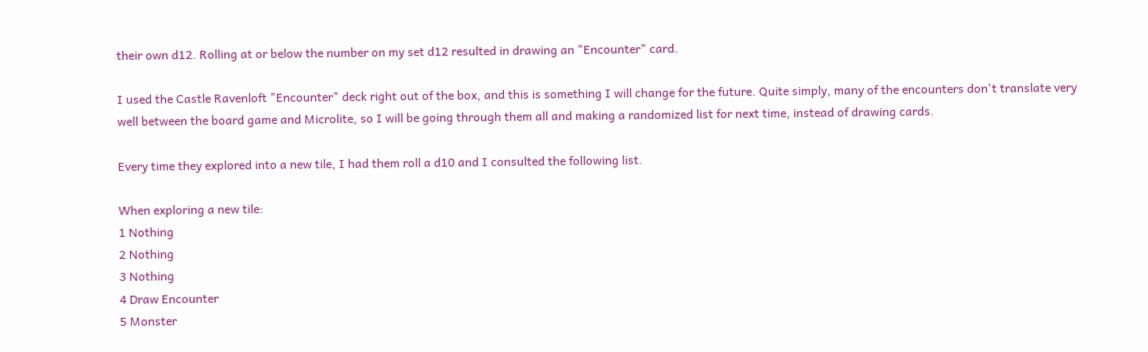their own d12. Rolling at or below the number on my set d12 resulted in drawing an "Encounter" card.

I used the Castle Ravenloft "Encounter" deck right out of the box, and this is something I will change for the future. Quite simply, many of the encounters don't translate very well between the board game and Microlite, so I will be going through them all and making a randomized list for next time, instead of drawing cards.

Every time they explored into a new tile, I had them roll a d10 and I consulted the following list.

When exploring a new tile:
1 Nothing
2 Nothing
3 Nothing
4 Draw Encounter
5 Monster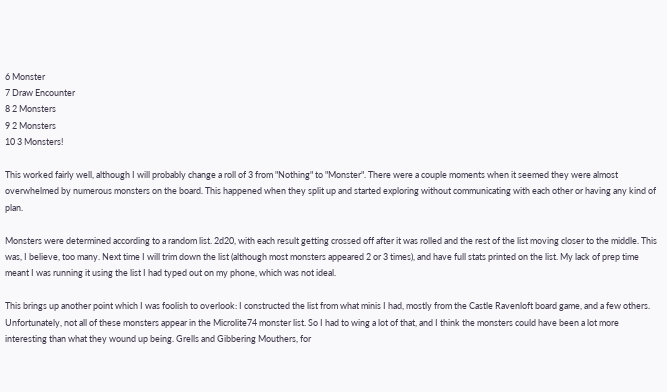6 Monster
7 Draw Encounter
8 2 Monsters
9 2 Monsters
10 3 Monsters!

This worked fairly well, although I will probably change a roll of 3 from "Nothing" to "Monster". There were a couple moments when it seemed they were almost overwhelmed by numerous monsters on the board. This happened when they split up and started exploring without communicating with each other or having any kind of plan.

Monsters were determined according to a random list. 2d20, with each result getting crossed off after it was rolled and the rest of the list moving closer to the middle. This was, I believe, too many. Next time I will trim down the list (although most monsters appeared 2 or 3 times), and have full stats printed on the list. My lack of prep time meant I was running it using the list I had typed out on my phone, which was not ideal.

This brings up another point which I was foolish to overlook: I constructed the list from what minis I had, mostly from the Castle Ravenloft board game, and a few others. Unfortunately, not all of these monsters appear in the Microlite74 monster list. So I had to wing a lot of that, and I think the monsters could have been a lot more interesting than what they wound up being. Grells and Gibbering Mouthers, for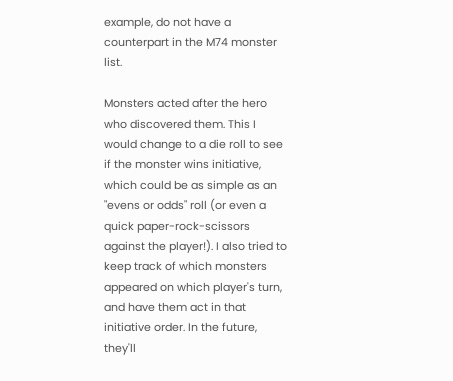example, do not have a counterpart in the M74 monster list.

Monsters acted after the hero who discovered them. This I would change to a die roll to see if the monster wins initiative, which could be as simple as an "evens or odds" roll (or even a quick paper-rock-scissors against the player!). I also tried to keep track of which monsters appeared on which player's turn, and have them act in that initiative order. In the future, they'll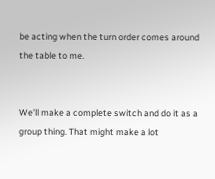be acting when the turn order comes around the table to me.


We'll make a complete switch and do it as a group thing. That might make a lot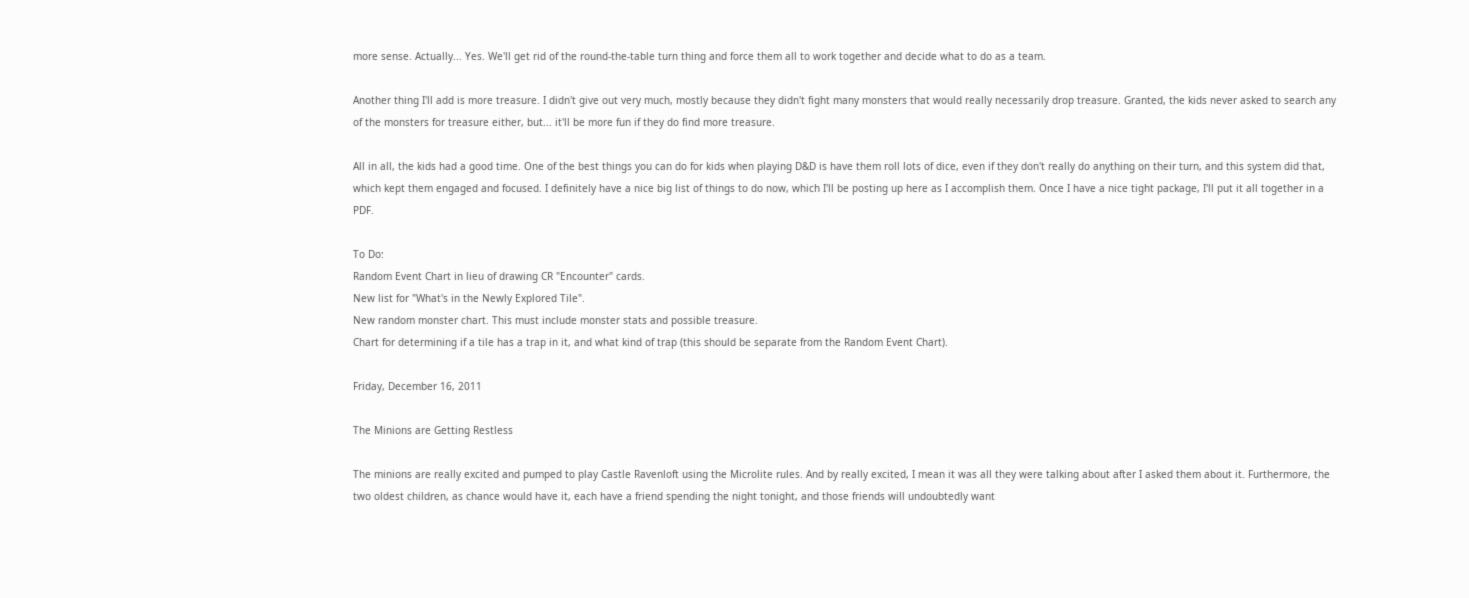more sense. Actually... Yes. We'll get rid of the round-the-table turn thing and force them all to work together and decide what to do as a team.

Another thing I'll add is more treasure. I didn't give out very much, mostly because they didn't fight many monsters that would really necessarily drop treasure. Granted, the kids never asked to search any of the monsters for treasure either, but... it'll be more fun if they do find more treasure.

All in all, the kids had a good time. One of the best things you can do for kids when playing D&D is have them roll lots of dice, even if they don't really do anything on their turn, and this system did that, which kept them engaged and focused. I definitely have a nice big list of things to do now, which I'll be posting up here as I accomplish them. Once I have a nice tight package, I'll put it all together in a PDF.

To Do:
Random Event Chart in lieu of drawing CR "Encounter" cards.
New list for "What's in the Newly Explored Tile".
New random monster chart. This must include monster stats and possible treasure.
Chart for determining if a tile has a trap in it, and what kind of trap (this should be separate from the Random Event Chart).

Friday, December 16, 2011

The Minions are Getting Restless

The minions are really excited and pumped to play Castle Ravenloft using the Microlite rules. And by really excited, I mean it was all they were talking about after I asked them about it. Furthermore, the two oldest children, as chance would have it, each have a friend spending the night tonight, and those friends will undoubtedly want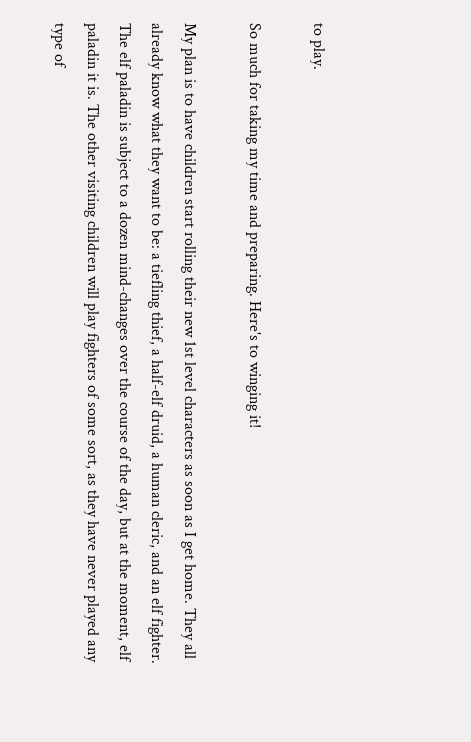to play.

So much for taking my time and preparing. Here's to winging it!

My plan is to have children start rolling their new 1st level characters as soon as I get home. They all already know what they want to be: a tiefling thief, a half-elf druid, a human cleric, and an elf fighter. The elf paladin is subject to a dozen mind-changes over the course of the day, but at the moment, elf paladin it is. The other visiting children will play fighters of some sort, as they have never played any type of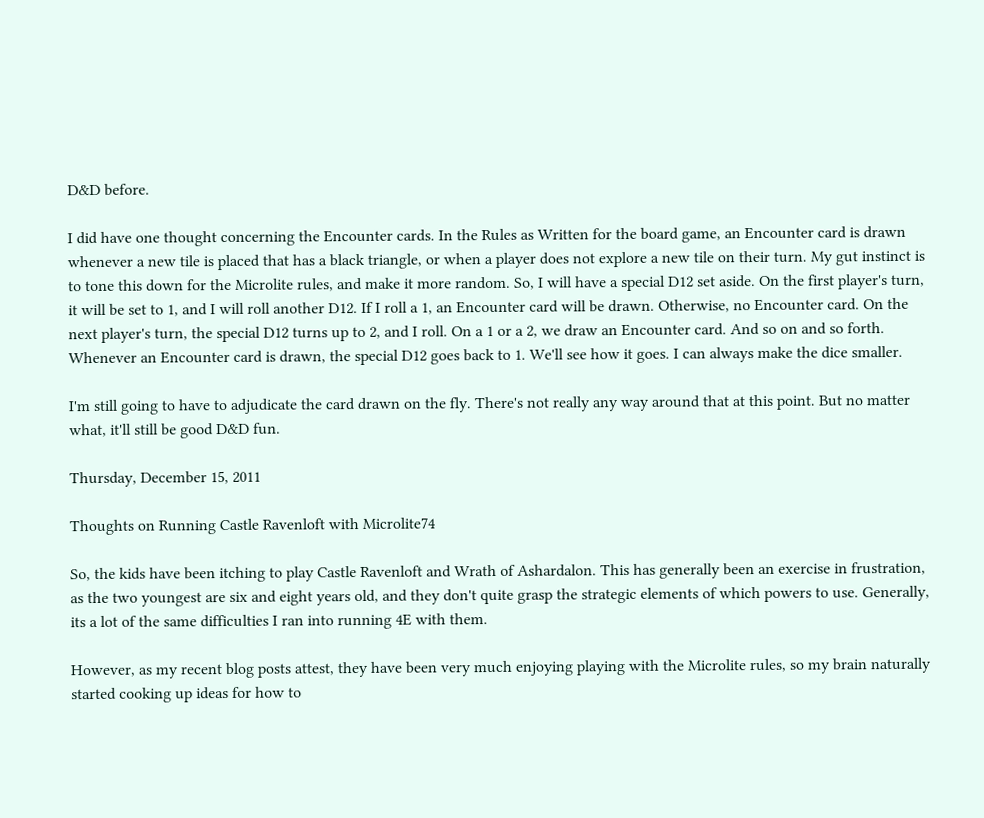D&D before.

I did have one thought concerning the Encounter cards. In the Rules as Written for the board game, an Encounter card is drawn whenever a new tile is placed that has a black triangle, or when a player does not explore a new tile on their turn. My gut instinct is to tone this down for the Microlite rules, and make it more random. So, I will have a special D12 set aside. On the first player's turn, it will be set to 1, and I will roll another D12. If I roll a 1, an Encounter card will be drawn. Otherwise, no Encounter card. On the next player's turn, the special D12 turns up to 2, and I roll. On a 1 or a 2, we draw an Encounter card. And so on and so forth. Whenever an Encounter card is drawn, the special D12 goes back to 1. We'll see how it goes. I can always make the dice smaller.

I'm still going to have to adjudicate the card drawn on the fly. There's not really any way around that at this point. But no matter what, it'll still be good D&D fun.

Thursday, December 15, 2011

Thoughts on Running Castle Ravenloft with Microlite74

So, the kids have been itching to play Castle Ravenloft and Wrath of Ashardalon. This has generally been an exercise in frustration, as the two youngest are six and eight years old, and they don't quite grasp the strategic elements of which powers to use. Generally, its a lot of the same difficulties I ran into running 4E with them.

However, as my recent blog posts attest, they have been very much enjoying playing with the Microlite rules, so my brain naturally started cooking up ideas for how to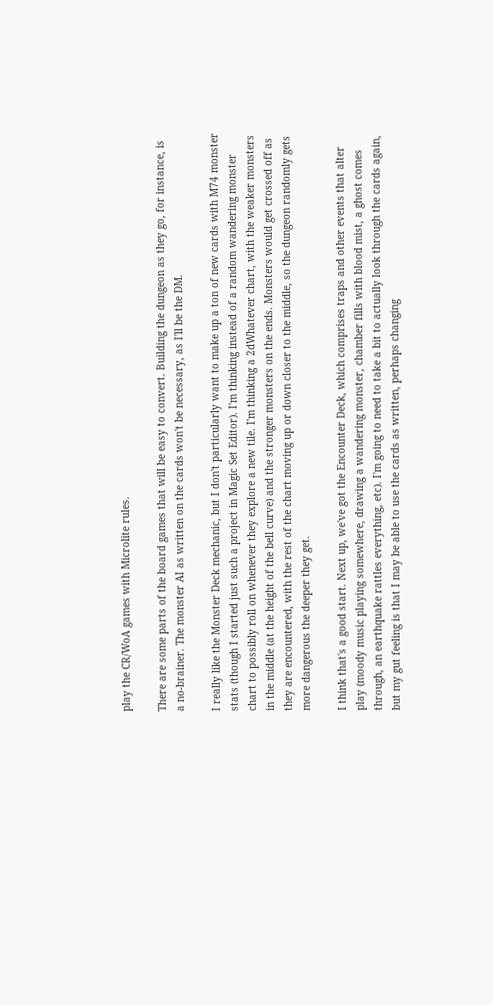play the CR/WoA games with Microlite rules.

There are some parts of the board games that will be easy to convert. Building the dungeon as they go, for instance, is a no-brainer. The monster AI as written on the cards won't be necessary, as I'll be the DM.

I really like the Monster Deck mechanic, but I don't particularly want to make up a ton of new cards with M74 monster stats (though I started just such a project in Magic Set Editor). I'm thinking instead of a random wandering monster chart to possibly roll on whenever they explore a new tile. I'm thinking a 2dWhatever chart, with the weaker monsters in the middle (at the height of the bell curve) and the stronger monsters on the ends. Monsters would get crossed off as they are encountered, with the rest of the chart moving up or down closer to the middle, so the dungeon randomly gets more dangerous the deeper they get.

I think that's a good start. Next up, we've got the Encounter Deck, which comprises traps and other events that alter play (moody music playing somewhere, drawing a wandering monster, chamber fills with blood mist, a ghost comes through, an earthquake rattles everything, etc). I'm going to need to take a bit to actually look through the cards again, but my gut feeling is that I may be able to use the cards as written, perhaps changing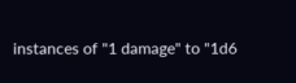instances of "1 damage" to "1d6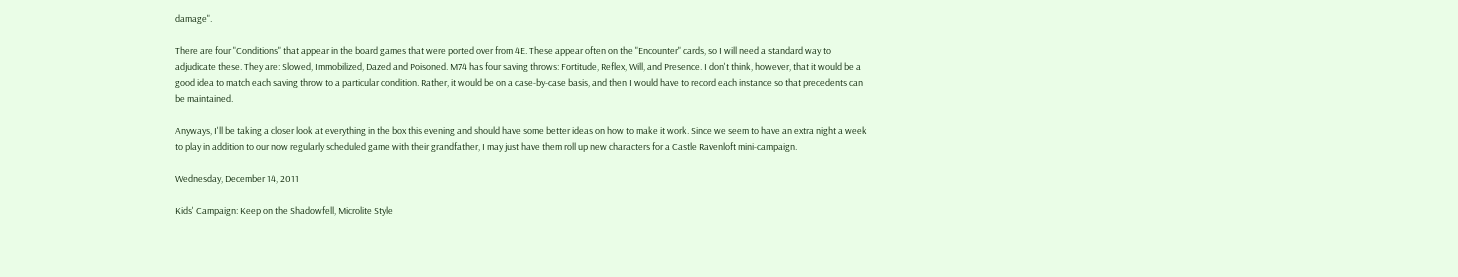damage".

There are four "Conditions" that appear in the board games that were ported over from 4E. These appear often on the "Encounter" cards, so I will need a standard way to adjudicate these. They are: Slowed, Immobilized, Dazed and Poisoned. M74 has four saving throws: Fortitude, Reflex, Will, and Presence. I don't think, however, that it would be a good idea to match each saving throw to a particular condition. Rather, it would be on a case-by-case basis, and then I would have to record each instance so that precedents can be maintained.

Anyways, I'll be taking a closer look at everything in the box this evening and should have some better ideas on how to make it work. Since we seem to have an extra night a week to play in addition to our now regularly scheduled game with their grandfather, I may just have them roll up new characters for a Castle Ravenloft mini-campaign.

Wednesday, December 14, 2011

Kids' Campaign: Keep on the Shadowfell, Microlite Style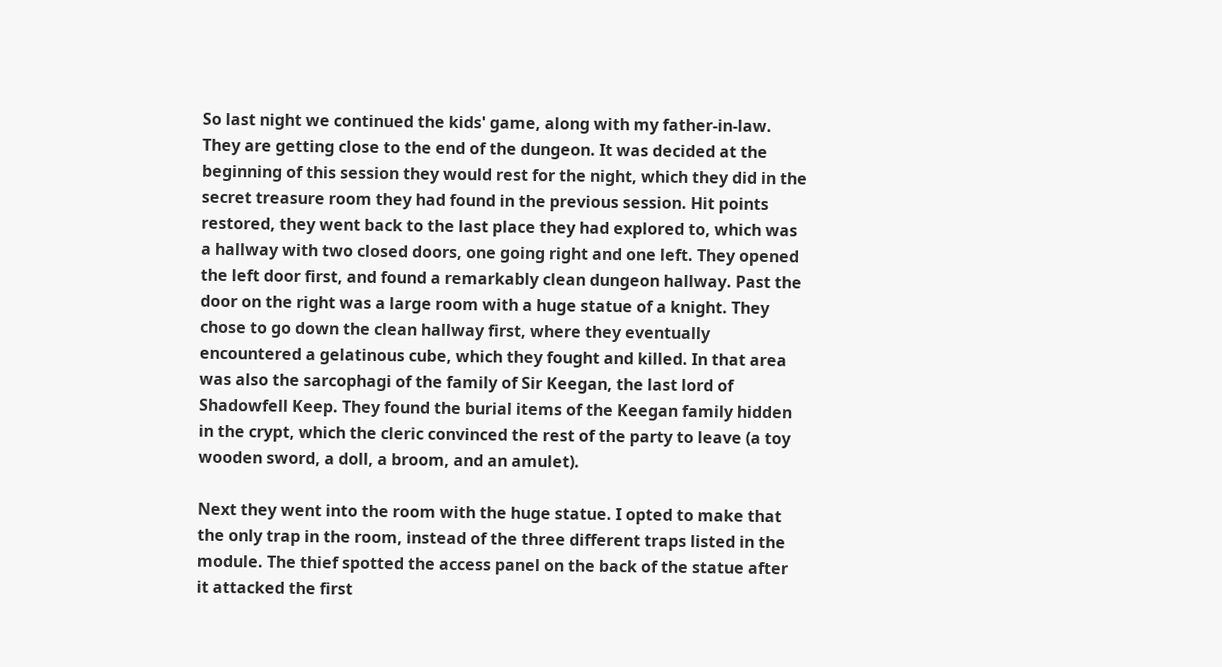So last night we continued the kids' game, along with my father-in-law. They are getting close to the end of the dungeon. It was decided at the beginning of this session they would rest for the night, which they did in the secret treasure room they had found in the previous session. Hit points restored, they went back to the last place they had explored to, which was a hallway with two closed doors, one going right and one left. They opened the left door first, and found a remarkably clean dungeon hallway. Past the door on the right was a large room with a huge statue of a knight. They chose to go down the clean hallway first, where they eventually encountered a gelatinous cube, which they fought and killed. In that area was also the sarcophagi of the family of Sir Keegan, the last lord of Shadowfell Keep. They found the burial items of the Keegan family hidden in the crypt, which the cleric convinced the rest of the party to leave (a toy wooden sword, a doll, a broom, and an amulet).

Next they went into the room with the huge statue. I opted to make that the only trap in the room, instead of the three different traps listed in the module. The thief spotted the access panel on the back of the statue after it attacked the first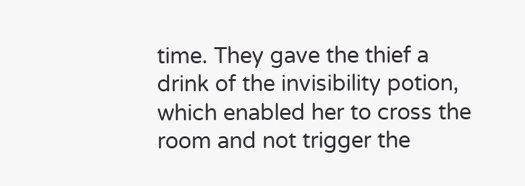time. They gave the thief a drink of the invisibility potion, which enabled her to cross the room and not trigger the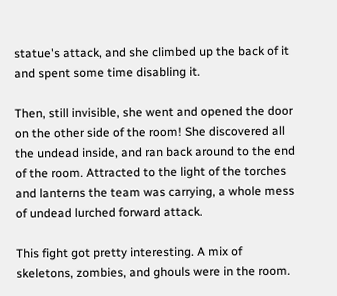statue's attack, and she climbed up the back of it and spent some time disabling it.

Then, still invisible, she went and opened the door on the other side of the room! She discovered all the undead inside, and ran back around to the end of the room. Attracted to the light of the torches and lanterns the team was carrying, a whole mess of undead lurched forward attack.

This fight got pretty interesting. A mix of skeletons, zombies, and ghouls were in the room.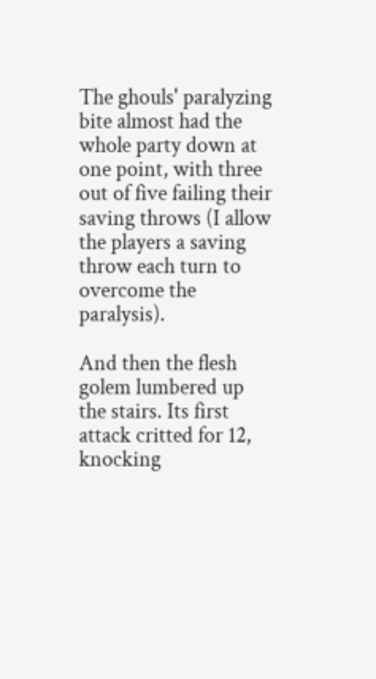The ghouls' paralyzing bite almost had the whole party down at one point, with three out of five failing their saving throws (I allow the players a saving throw each turn to overcome the paralysis).

And then the flesh golem lumbered up the stairs. Its first attack critted for 12, knocking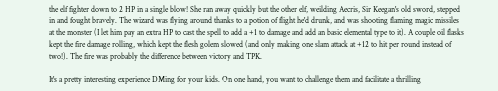the elf fighter down to 2 HP in a single blow! She ran away quickly but the other elf, weilding Aecris, Sir Keegan's old sword, stepped in and fought bravely. The wizard was flying around thanks to a potion of flight he'd drunk, and was shooting flaming magic missiles at the monster (I let him pay an extra HP to cast the spell to add a +1 to damage and add an basic elemental type to it). A couple oil flasks kept the fire damage rolling, which kept the flesh golem slowed (and only making one slam attack at +12 to hit per round instead of two!). The fire was probably the difference between victory and TPK.

It's a pretty interesting experience DMing for your kids. On one hand, you want to challenge them and facilitate a thrilling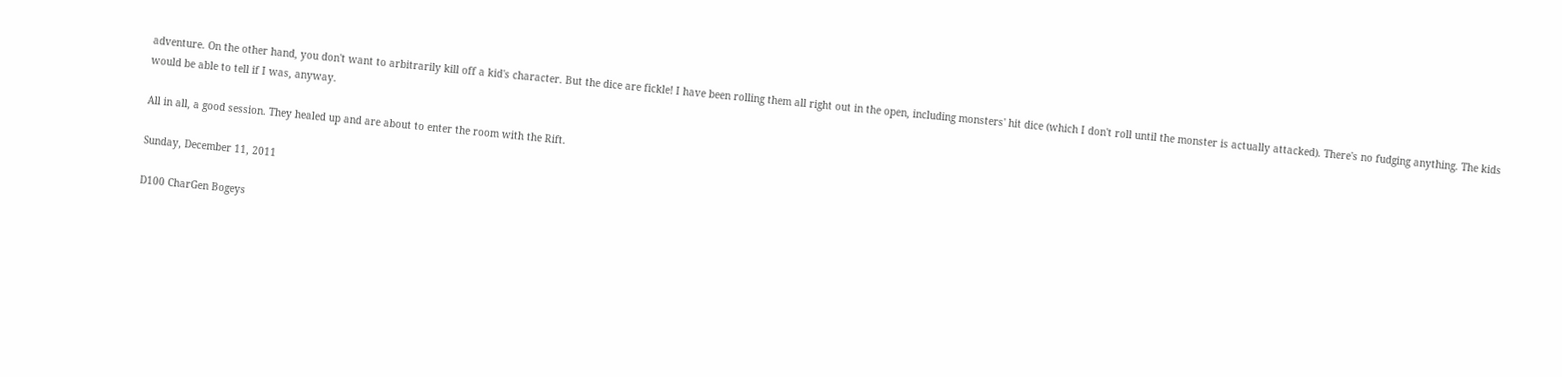adventure. On the other hand, you don't want to arbitrarily kill off a kid's character. But the dice are fickle! I have been rolling them all right out in the open, including monsters' hit dice (which I don't roll until the monster is actually attacked). There's no fudging anything. The kids would be able to tell if I was, anyway.

All in all, a good session. They healed up and are about to enter the room with the Rift.

Sunday, December 11, 2011

D100 CharGen Bogeys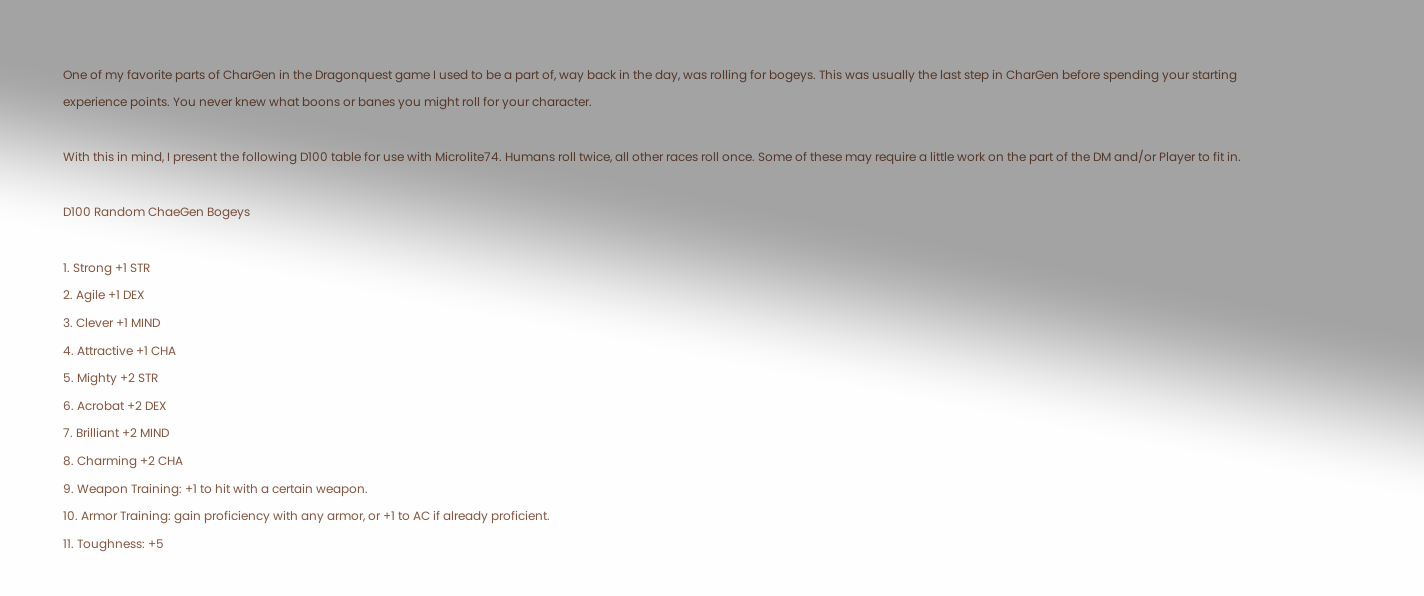One of my favorite parts of CharGen in the Dragonquest game I used to be a part of, way back in the day, was rolling for bogeys. This was usually the last step in CharGen before spending your starting experience points. You never knew what boons or banes you might roll for your character.

With this in mind, I present the following D100 table for use with Microlite74. Humans roll twice, all other races roll once. Some of these may require a little work on the part of the DM and/or Player to fit in.

D100 Random ChaeGen Bogeys

1. Strong +1 STR
2. Agile +1 DEX
3. Clever +1 MIND
4. Attractive +1 CHA
5. Mighty +2 STR
6. Acrobat +2 DEX
7. Brilliant +2 MIND
8. Charming +2 CHA
9. Weapon Training: +1 to hit with a certain weapon.
10. Armor Training: gain proficiency with any armor, or +1 to AC if already proficient.
11. Toughness: +5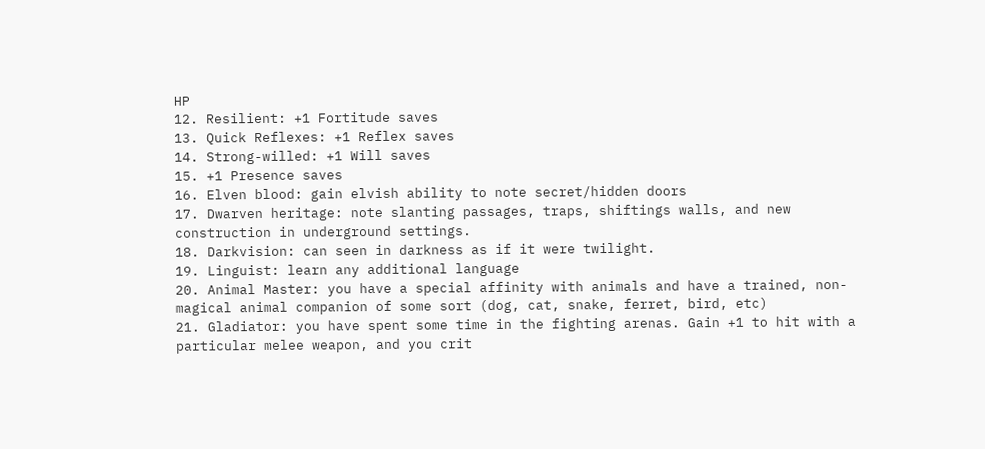HP
12. Resilient: +1 Fortitude saves
13. Quick Reflexes: +1 Reflex saves
14. Strong-willed: +1 Will saves
15. +1 Presence saves
16. Elven blood: gain elvish ability to note secret/hidden doors
17. Dwarven heritage: note slanting passages, traps, shiftings walls, and new construction in underground settings.
18. Darkvision: can seen in darkness as if it were twilight.
19. Linguist: learn any additional language
20. Animal Master: you have a special affinity with animals and have a trained, non-magical animal companion of some sort (dog, cat, snake, ferret, bird, etc)
21. Gladiator: you have spent some time in the fighting arenas. Gain +1 to hit with a particular melee weapon, and you crit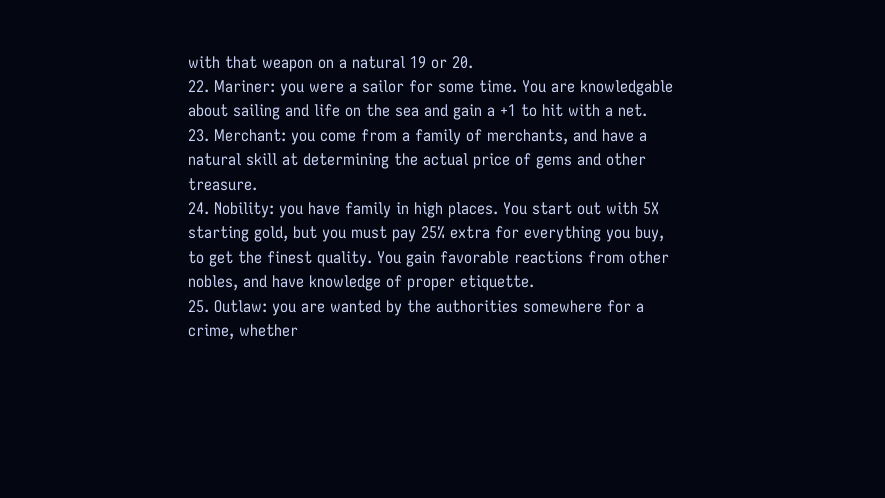with that weapon on a natural 19 or 20.
22. Mariner: you were a sailor for some time. You are knowledgable about sailing and life on the sea and gain a +1 to hit with a net.
23. Merchant: you come from a family of merchants, and have a natural skill at determining the actual price of gems and other treasure.
24. Nobility: you have family in high places. You start out with 5X starting gold, but you must pay 25% extra for everything you buy, to get the finest quality. You gain favorable reactions from other nobles, and have knowledge of proper etiquette.
25. Outlaw: you are wanted by the authorities somewhere for a crime, whether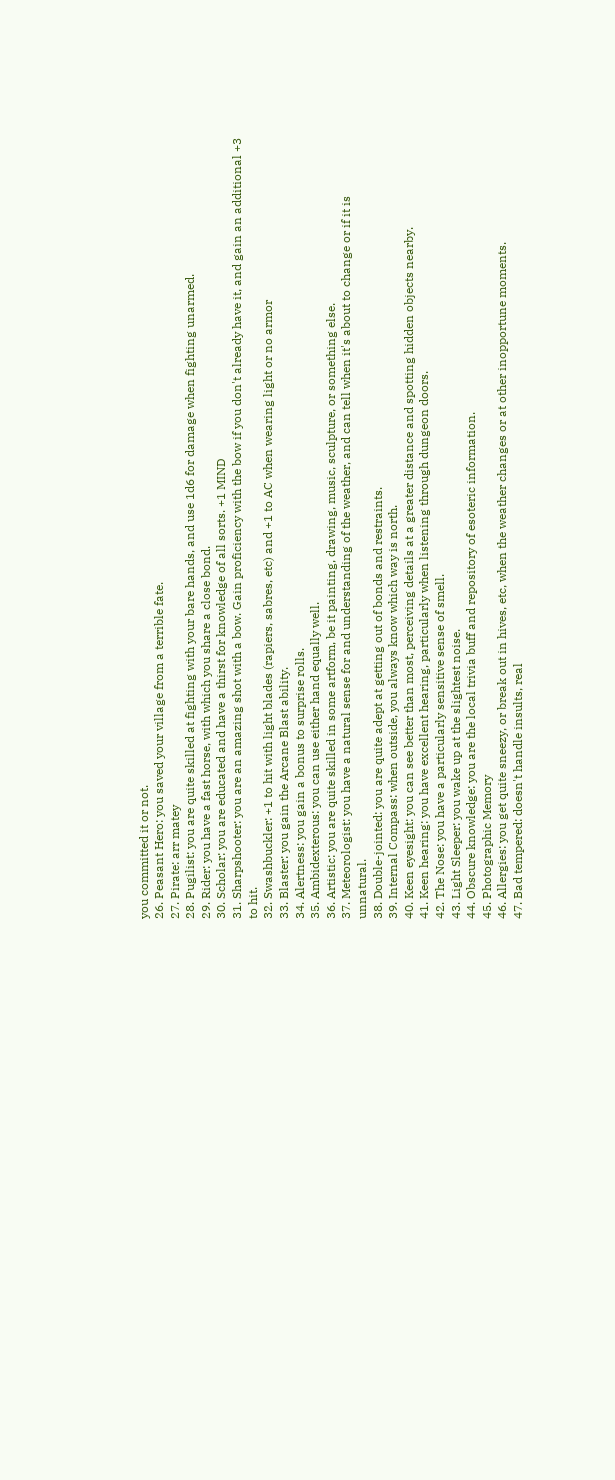you committed it or not.
26. Peasant Hero: you saved your village from a terrible fate.
27. Pirate: arr matey
28. Pugilist: you are quite skilled at fighting with your bare hands, and use 1d6 for damage when fighting unarmed.
29. Rider: you have a fast horse, with which you share a close bond.
30. Scholar: you are educated and have a thirst for knowledge of all sorts. +1 MIND
31. Sharpshooter: you are an amazing shot with a bow. Gain proficiency with the bow if you don't already have it, and gain an additional +3 to hit.
32. Swashbuckler: +1 to hit with light blades (rapiers, sabres, etc) and +1 to AC when wearing light or no armor
33. Blaster: you gain the Arcane Blast ability.
34. Alertness: you gain a bonus to surprise rolls.
35. Ambidexterous: you can use either hand equally well.
36. Artistic: you are quite skilled in some artform, be it painting, drawing, music, sculpture, or something else.
37. Meteorologist: you have a natural sense for and understanding of the weather, and can tell when it's about to change or if it is unnatural.
38. Double-jointed: you are quite adept at getting out of bonds and restraints.
39. Internal Compass: when outside, you always know which way is north.
40. Keen eyesight: you can see better than most, perceiving details at a greater distance and spotting hidden objects nearby.
41. Keen hearing: you have excellent hearing, particularly when listening through dungeon doors.
42. The Nose: you have a particularly sensitive sense of smell.
43. Light Sleeper: you wake up at the slightest noise.
44. Obscure knowledge: you are the local trivia buff and repository of esoteric information.
45. Photographic Memory
46. Allergies: you get quite sneezy, or break out in hives, etc, when the weather changes or at other inopportune moments.
47. Bad tempered: doesn't handle insults, real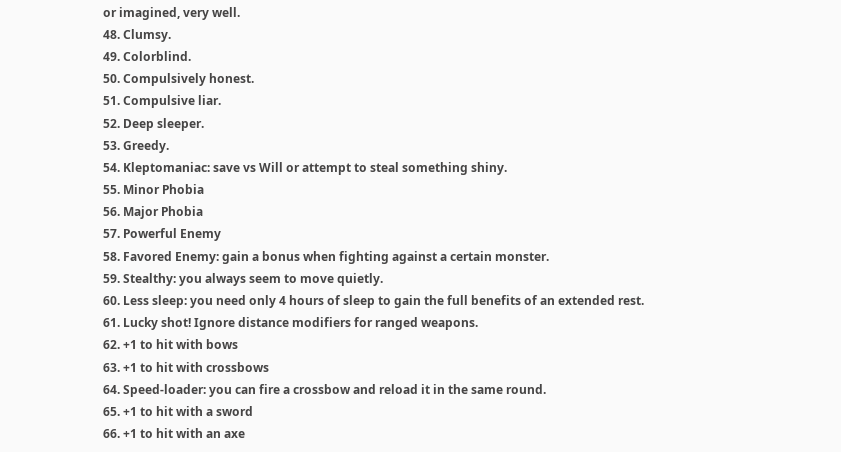or imagined, very well.
48. Clumsy.
49. Colorblind.
50. Compulsively honest.
51. Compulsive liar.
52. Deep sleeper.
53. Greedy.
54. Kleptomaniac: save vs Will or attempt to steal something shiny.
55. Minor Phobia
56. Major Phobia
57. Powerful Enemy
58. Favored Enemy: gain a bonus when fighting against a certain monster.
59. Stealthy: you always seem to move quietly.
60. Less sleep: you need only 4 hours of sleep to gain the full benefits of an extended rest.
61. Lucky shot! Ignore distance modifiers for ranged weapons.
62. +1 to hit with bows
63. +1 to hit with crossbows
64. Speed-loader: you can fire a crossbow and reload it in the same round.
65. +1 to hit with a sword
66. +1 to hit with an axe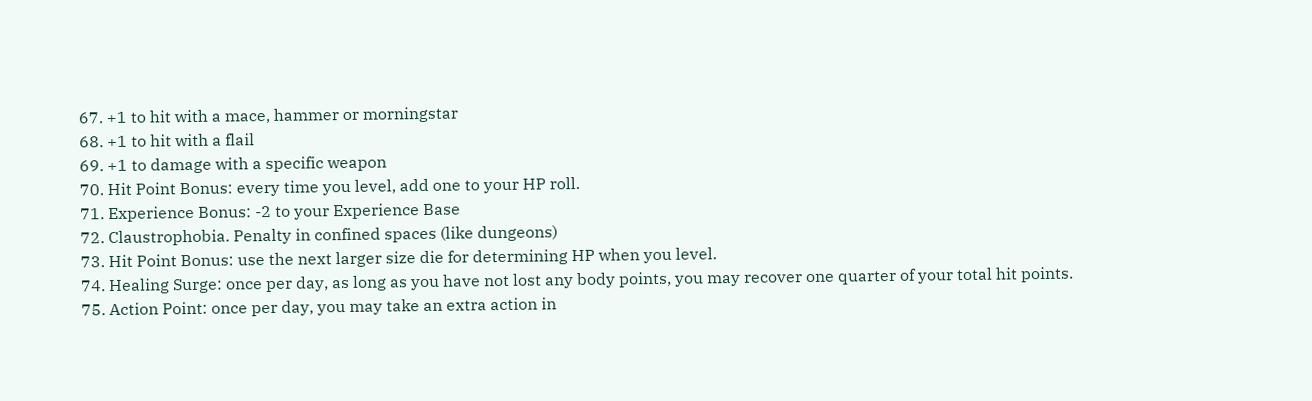67. +1 to hit with a mace, hammer or morningstar
68. +1 to hit with a flail
69. +1 to damage with a specific weapon
70. Hit Point Bonus: every time you level, add one to your HP roll.
71. Experience Bonus: -2 to your Experience Base
72. Claustrophobia. Penalty in confined spaces (like dungeons)
73. Hit Point Bonus: use the next larger size die for determining HP when you level.
74. Healing Surge: once per day, as long as you have not lost any body points, you may recover one quarter of your total hit points.
75. Action Point: once per day, you may take an extra action in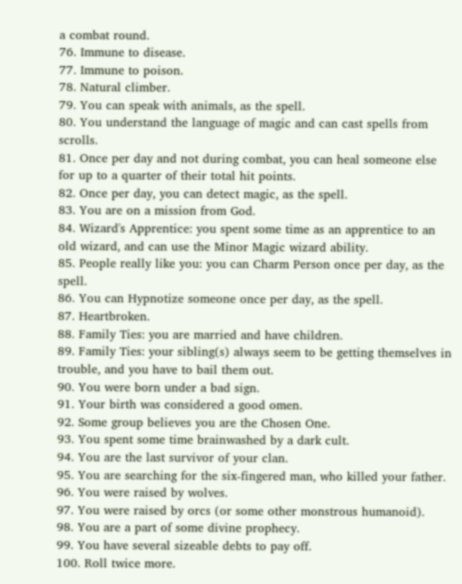a combat round.
76. Immune to disease.
77. Immune to poison.
78. Natural climber.
79. You can speak with animals, as the spell.
80. You understand the language of magic and can cast spells from scrolls.
81. Once per day and not during combat, you can heal someone else for up to a quarter of their total hit points.
82. Once per day, you can detect magic, as the spell.
83. You are on a mission from God.
84. Wizard's Apprentice: you spent some time as an apprentice to an old wizard, and can use the Minor Magic wizard ability.
85. People really like you: you can Charm Person once per day, as the spell.
86. You can Hypnotize someone once per day, as the spell.
87. Heartbroken.
88. Family Ties: you are married and have children.
89. Family Ties: your sibling(s) always seem to be getting themselves in trouble, and you have to bail them out.
90. You were born under a bad sign.
91. Your birth was considered a good omen.
92. Some group believes you are the Chosen One.
93. You spent some time brainwashed by a dark cult.
94. You are the last survivor of your clan.
95. You are searching for the six-fingered man, who killed your father.
96. You were raised by wolves.
97. You were raised by orcs (or some other monstrous humanoid).
98. You are a part of some divine prophecy.
99. You have several sizeable debts to pay off.
100. Roll twice more.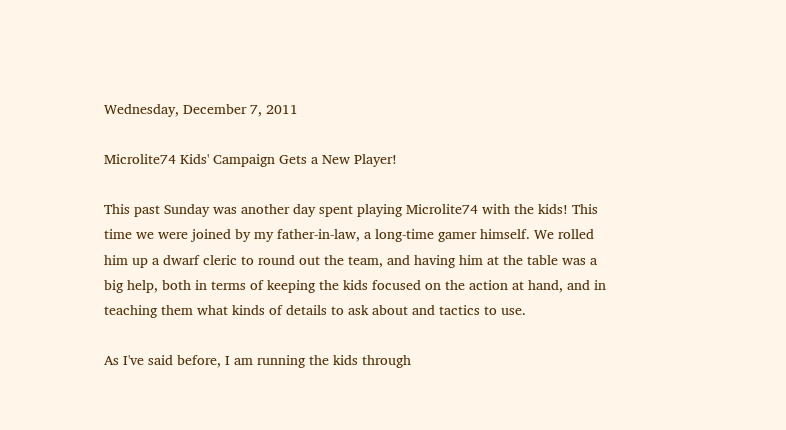Wednesday, December 7, 2011

Microlite74 Kids' Campaign Gets a New Player!

This past Sunday was another day spent playing Microlite74 with the kids! This time we were joined by my father-in-law, a long-time gamer himself. We rolled him up a dwarf cleric to round out the team, and having him at the table was a big help, both in terms of keeping the kids focused on the action at hand, and in teaching them what kinds of details to ask about and tactics to use.

As I've said before, I am running the kids through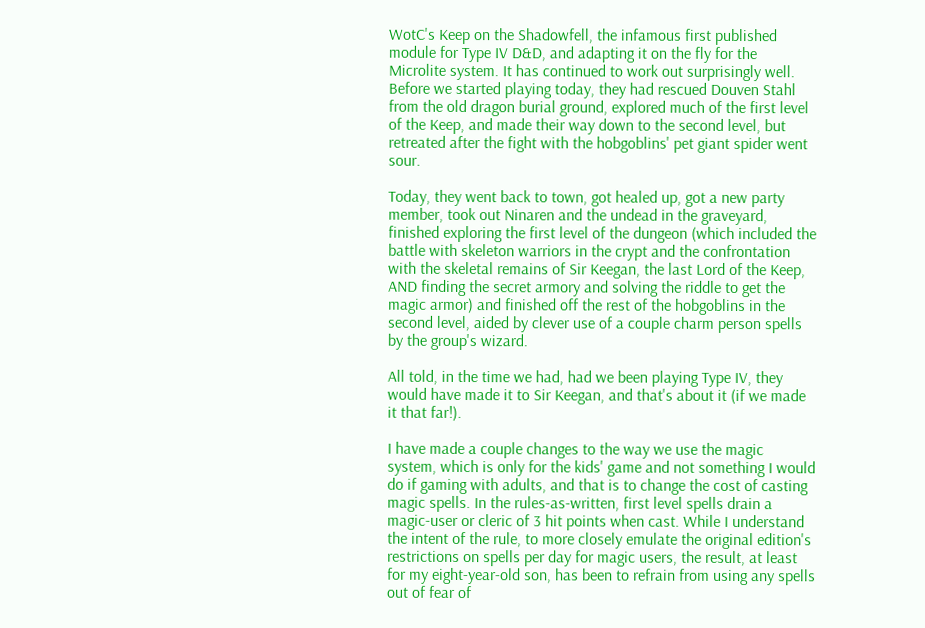WotC's Keep on the Shadowfell, the infamous first published module for Type IV D&D, and adapting it on the fly for the Microlite system. It has continued to work out surprisingly well. Before we started playing today, they had rescued Douven Stahl from the old dragon burial ground, explored much of the first level of the Keep, and made their way down to the second level, but retreated after the fight with the hobgoblins' pet giant spider went sour.

Today, they went back to town, got healed up, got a new party member, took out Ninaren and the undead in the graveyard, finished exploring the first level of the dungeon (which included the battle with skeleton warriors in the crypt and the confrontation with the skeletal remains of Sir Keegan, the last Lord of the Keep, AND finding the secret armory and solving the riddle to get the magic armor) and finished off the rest of the hobgoblins in the second level, aided by clever use of a couple charm person spells by the group's wizard.

All told, in the time we had, had we been playing Type IV, they would have made it to Sir Keegan, and that's about it (if we made it that far!).

I have made a couple changes to the way we use the magic system, which is only for the kids' game and not something I would do if gaming with adults, and that is to change the cost of casting magic spells. In the rules-as-written, first level spells drain a magic-user or cleric of 3 hit points when cast. While I understand the intent of the rule, to more closely emulate the original edition's restrictions on spells per day for magic users, the result, at least for my eight-year-old son, has been to refrain from using any spells out of fear of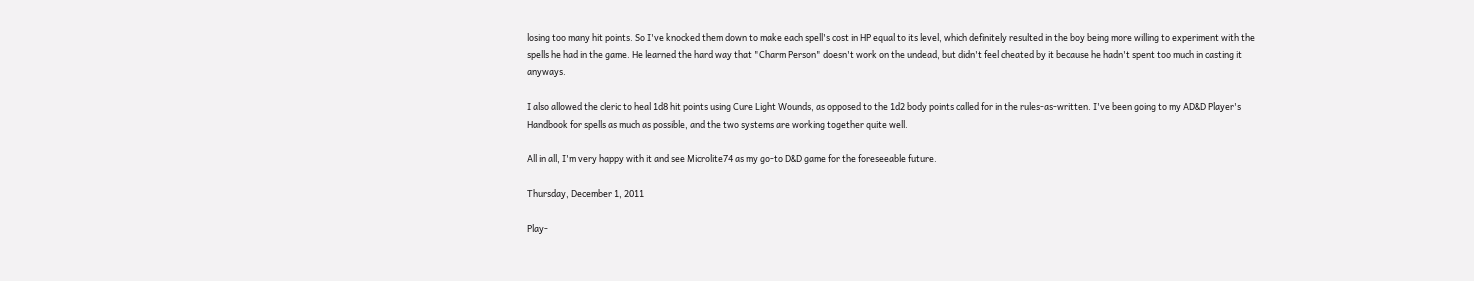losing too many hit points. So I've knocked them down to make each spell's cost in HP equal to its level, which definitely resulted in the boy being more willing to experiment with the spells he had in the game. He learned the hard way that "Charm Person" doesn't work on the undead, but didn't feel cheated by it because he hadn't spent too much in casting it anyways.

I also allowed the cleric to heal 1d8 hit points using Cure Light Wounds, as opposed to the 1d2 body points called for in the rules-as-written. I've been going to my AD&D Player's Handbook for spells as much as possible, and the two systems are working together quite well.

All in all, I'm very happy with it and see Microlite74 as my go-to D&D game for the foreseeable future.

Thursday, December 1, 2011

Play-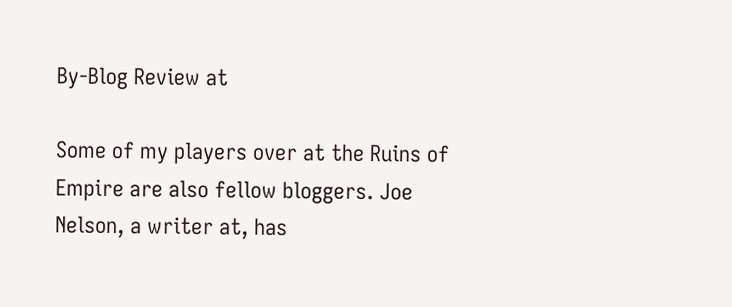By-Blog Review at

Some of my players over at the Ruins of Empire are also fellow bloggers. Joe Nelson, a writer at, has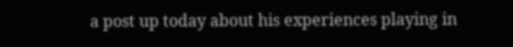a post up today about his experiences playing in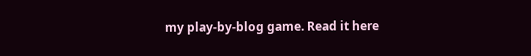my play-by-blog game. Read it here